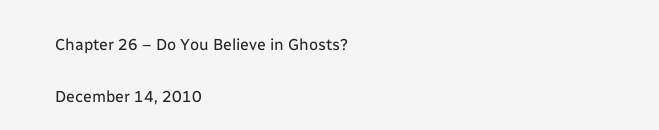Chapter 26 – Do You Believe in Ghosts?

December 14, 2010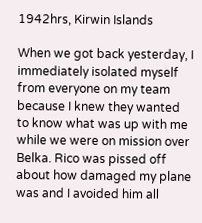1942hrs, Kirwin Islands

When we got back yesterday, I immediately isolated myself from everyone on my team because I knew they wanted to know what was up with me while we were on mission over Belka. Rico was pissed off about how damaged my plane was and I avoided him all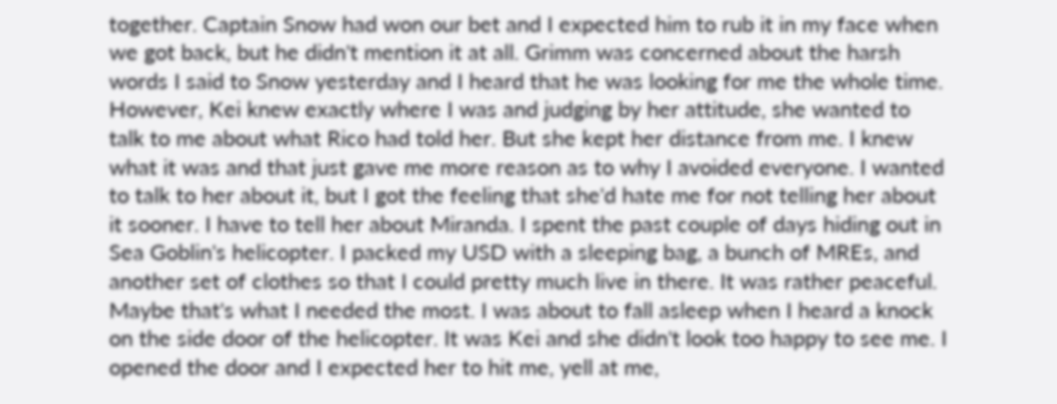together. Captain Snow had won our bet and I expected him to rub it in my face when we got back, but he didn't mention it at all. Grimm was concerned about the harsh words I said to Snow yesterday and I heard that he was looking for me the whole time. However, Kei knew exactly where I was and judging by her attitude, she wanted to talk to me about what Rico had told her. But she kept her distance from me. I knew what it was and that just gave me more reason as to why I avoided everyone. I wanted to talk to her about it, but I got the feeling that she'd hate me for not telling her about it sooner. I have to tell her about Miranda. I spent the past couple of days hiding out in Sea Goblin's helicopter. I packed my USD with a sleeping bag, a bunch of MREs, and another set of clothes so that I could pretty much live in there. It was rather peaceful. Maybe that's what I needed the most. I was about to fall asleep when I heard a knock on the side door of the helicopter. It was Kei and she didn't look too happy to see me. I opened the door and I expected her to hit me, yell at me,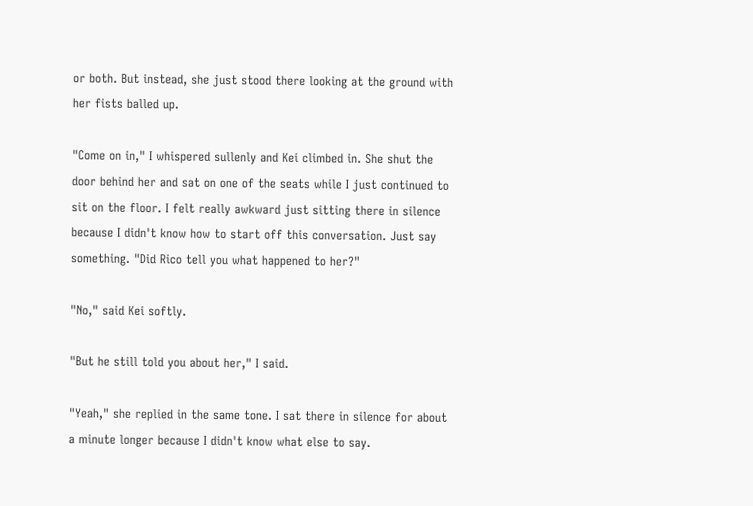or both. But instead, she just stood there looking at the ground with her fists balled up.

"Come on in," I whispered sullenly and Kei climbed in. She shut the door behind her and sat on one of the seats while I just continued to sit on the floor. I felt really awkward just sitting there in silence because I didn't know how to start off this conversation. Just say something. "Did Rico tell you what happened to her?"

"No," said Kei softly.

"But he still told you about her," I said.

"Yeah," she replied in the same tone. I sat there in silence for about a minute longer because I didn't know what else to say.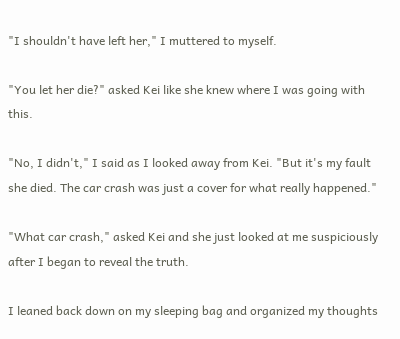"I shouldn't have left her," I muttered to myself.

"You let her die?" asked Kei like she knew where I was going with this.

"No, I didn't," I said as I looked away from Kei. "But it's my fault she died. The car crash was just a cover for what really happened."

"What car crash," asked Kei and she just looked at me suspiciously after I began to reveal the truth.

I leaned back down on my sleeping bag and organized my thoughts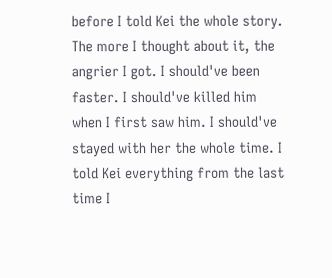before I told Kei the whole story. The more I thought about it, the angrier I got. I should've been faster. I should've killed him when I first saw him. I should've stayed with her the whole time. I told Kei everything from the last time I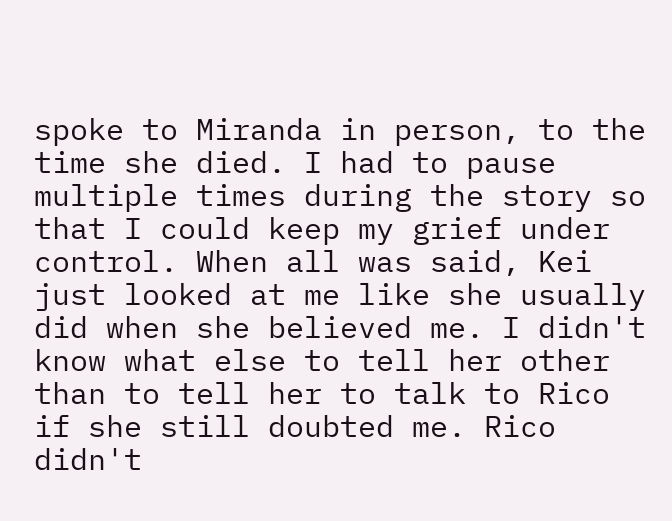spoke to Miranda in person, to the time she died. I had to pause multiple times during the story so that I could keep my grief under control. When all was said, Kei just looked at me like she usually did when she believed me. I didn't know what else to tell her other than to tell her to talk to Rico if she still doubted me. Rico didn't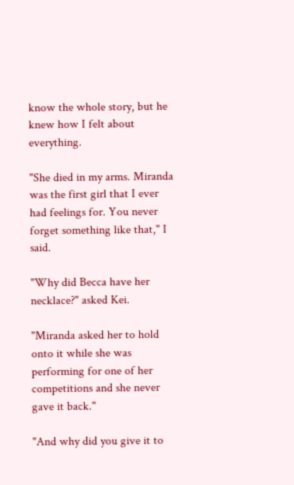know the whole story, but he knew how I felt about everything.

"She died in my arms. Miranda was the first girl that I ever had feelings for. You never forget something like that," I said.

"Why did Becca have her necklace?" asked Kei.

"Miranda asked her to hold onto it while she was performing for one of her competitions and she never gave it back."

"And why did you give it to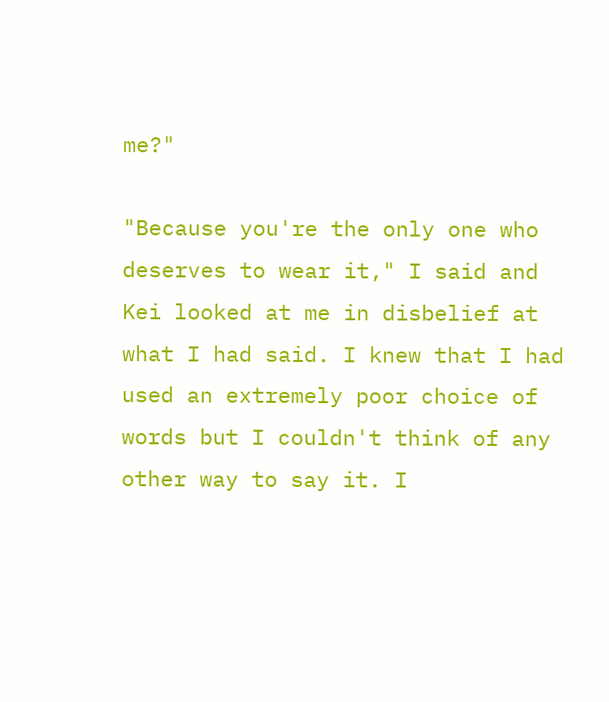me?"

"Because you're the only one who deserves to wear it," I said and Kei looked at me in disbelief at what I had said. I knew that I had used an extremely poor choice of words but I couldn't think of any other way to say it. I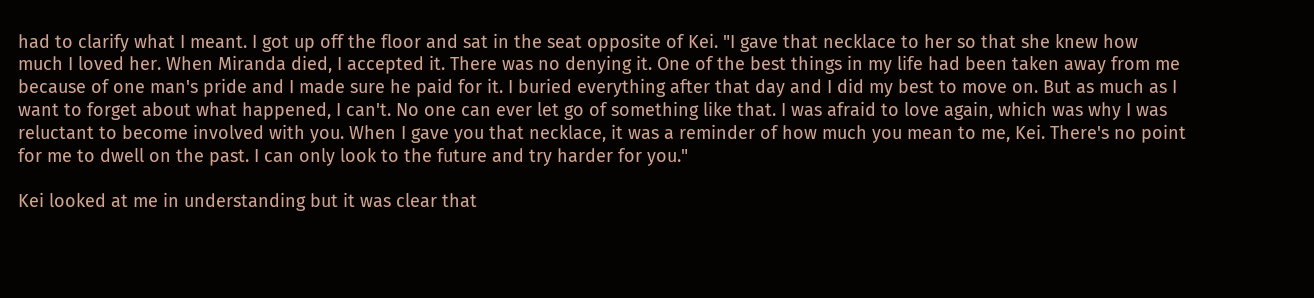had to clarify what I meant. I got up off the floor and sat in the seat opposite of Kei. "I gave that necklace to her so that she knew how much I loved her. When Miranda died, I accepted it. There was no denying it. One of the best things in my life had been taken away from me because of one man's pride and I made sure he paid for it. I buried everything after that day and I did my best to move on. But as much as I want to forget about what happened, I can't. No one can ever let go of something like that. I was afraid to love again, which was why I was reluctant to become involved with you. When I gave you that necklace, it was a reminder of how much you mean to me, Kei. There's no point for me to dwell on the past. I can only look to the future and try harder for you."

Kei looked at me in understanding but it was clear that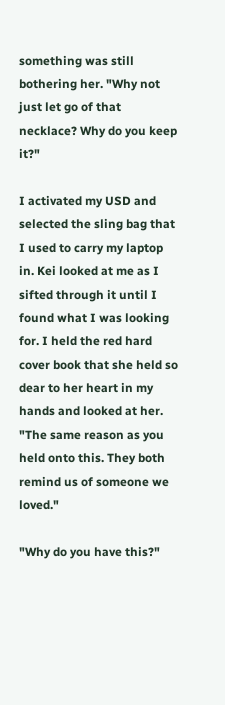something was still bothering her. "Why not just let go of that necklace? Why do you keep it?"

I activated my USD and selected the sling bag that I used to carry my laptop in. Kei looked at me as I sifted through it until I found what I was looking for. I held the red hard cover book that she held so dear to her heart in my hands and looked at her. "The same reason as you held onto this. They both remind us of someone we loved."

"Why do you have this?"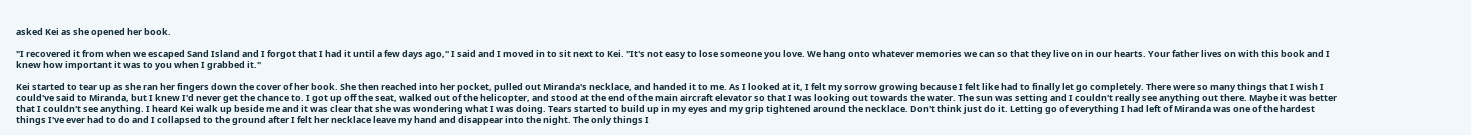asked Kei as she opened her book.

"I recovered it from when we escaped Sand Island and I forgot that I had it until a few days ago," I said and I moved in to sit next to Kei. "It's not easy to lose someone you love. We hang onto whatever memories we can so that they live on in our hearts. Your father lives on with this book and I knew how important it was to you when I grabbed it."

Kei started to tear up as she ran her fingers down the cover of her book. She then reached into her pocket, pulled out Miranda's necklace, and handed it to me. As I looked at it, I felt my sorrow growing because I felt like had to finally let go completely. There were so many things that I wish I could've said to Miranda, but I knew I'd never get the chance to. I got up off the seat, walked out of the helicopter, and stood at the end of the main aircraft elevator so that I was looking out towards the water. The sun was setting and I couldn't really see anything out there. Maybe it was better that I couldn't see anything. I heard Kei walk up beside me and it was clear that she was wondering what I was doing. Tears started to build up in my eyes and my grip tightened around the necklace. Don't think just do it. Letting go of everything I had left of Miranda was one of the hardest things I've ever had to do and I collapsed to the ground after I felt her necklace leave my hand and disappear into the night. The only things I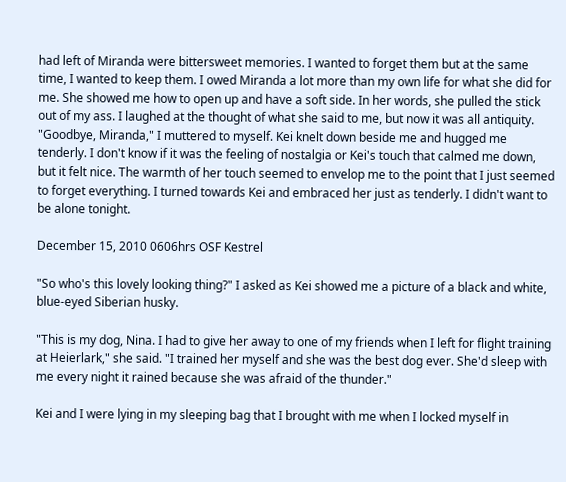had left of Miranda were bittersweet memories. I wanted to forget them but at the same time, I wanted to keep them. I owed Miranda a lot more than my own life for what she did for me. She showed me how to open up and have a soft side. In her words, she pulled the stick out of my ass. I laughed at the thought of what she said to me, but now it was all antiquity. "Goodbye, Miranda," I muttered to myself. Kei knelt down beside me and hugged me tenderly. I don't know if it was the feeling of nostalgia or Kei's touch that calmed me down, but it felt nice. The warmth of her touch seemed to envelop me to the point that I just seemed to forget everything. I turned towards Kei and embraced her just as tenderly. I didn't want to be alone tonight.

December 15, 2010 0606hrs OSF Kestrel

"So who's this lovely looking thing?" I asked as Kei showed me a picture of a black and white, blue-eyed Siberian husky.

"This is my dog, Nina. I had to give her away to one of my friends when I left for flight training at Heierlark," she said. "I trained her myself and she was the best dog ever. She'd sleep with me every night it rained because she was afraid of the thunder."

Kei and I were lying in my sleeping bag that I brought with me when I locked myself in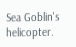Sea Goblin's helicopter.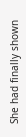She had finally shown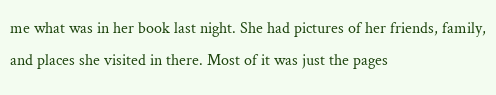me what was in her book last night. She had pictures of her friends, family, and places she visited in there. Most of it was just the pages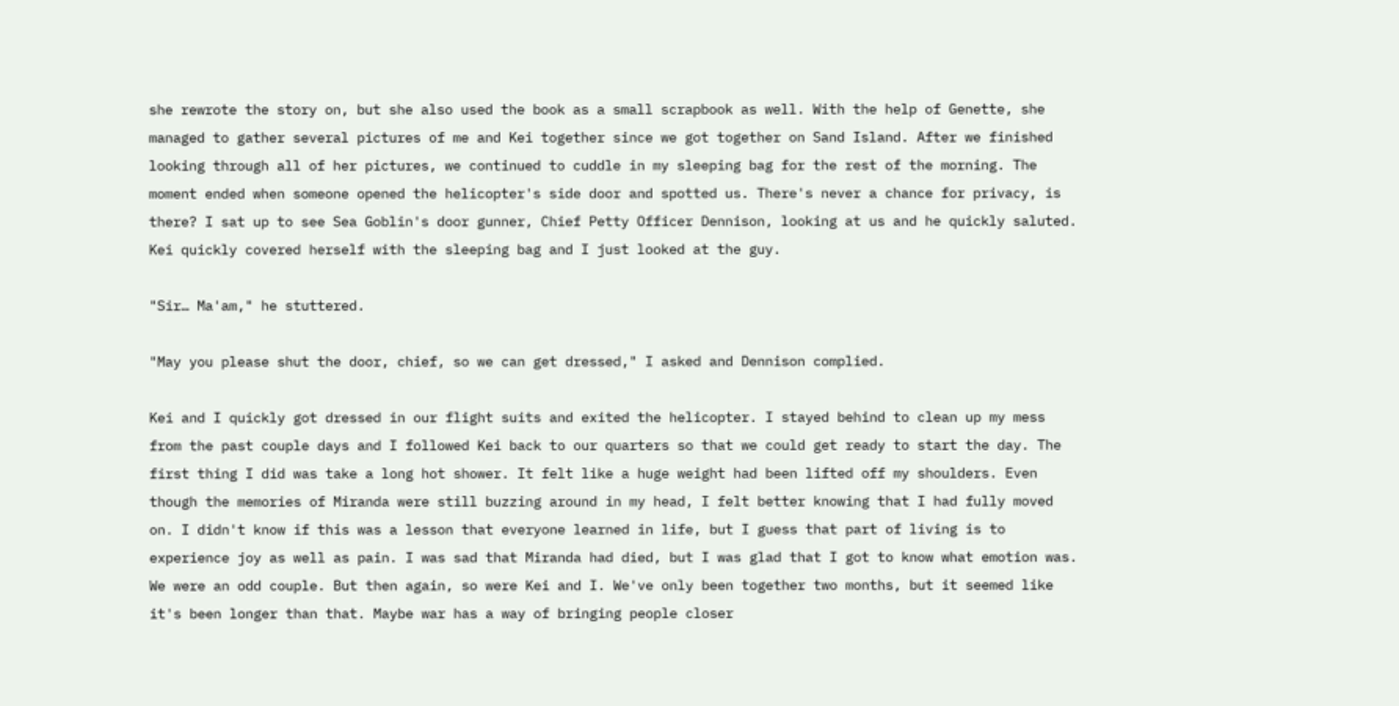she rewrote the story on, but she also used the book as a small scrapbook as well. With the help of Genette, she managed to gather several pictures of me and Kei together since we got together on Sand Island. After we finished looking through all of her pictures, we continued to cuddle in my sleeping bag for the rest of the morning. The moment ended when someone opened the helicopter's side door and spotted us. There's never a chance for privacy, is there? I sat up to see Sea Goblin's door gunner, Chief Petty Officer Dennison, looking at us and he quickly saluted. Kei quickly covered herself with the sleeping bag and I just looked at the guy.

"Sir… Ma'am," he stuttered.

"May you please shut the door, chief, so we can get dressed," I asked and Dennison complied.

Kei and I quickly got dressed in our flight suits and exited the helicopter. I stayed behind to clean up my mess from the past couple days and I followed Kei back to our quarters so that we could get ready to start the day. The first thing I did was take a long hot shower. It felt like a huge weight had been lifted off my shoulders. Even though the memories of Miranda were still buzzing around in my head, I felt better knowing that I had fully moved on. I didn't know if this was a lesson that everyone learned in life, but I guess that part of living is to experience joy as well as pain. I was sad that Miranda had died, but I was glad that I got to know what emotion was. We were an odd couple. But then again, so were Kei and I. We've only been together two months, but it seemed like it's been longer than that. Maybe war has a way of bringing people closer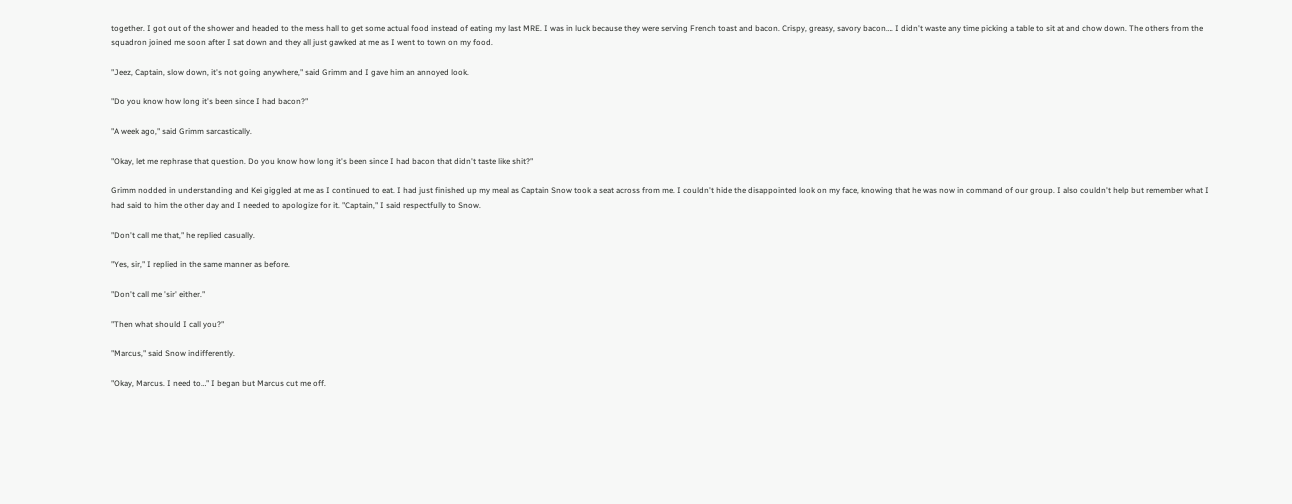together. I got out of the shower and headed to the mess hall to get some actual food instead of eating my last MRE. I was in luck because they were serving French toast and bacon. Crispy, greasy, savory bacon…. I didn't waste any time picking a table to sit at and chow down. The others from the squadron joined me soon after I sat down and they all just gawked at me as I went to town on my food.

"Jeez, Captain, slow down, it's not going anywhere," said Grimm and I gave him an annoyed look.

"Do you know how long it's been since I had bacon?"

"A week ago," said Grimm sarcastically.

"Okay, let me rephrase that question. Do you know how long it's been since I had bacon that didn't taste like shit?"

Grimm nodded in understanding and Kei giggled at me as I continued to eat. I had just finished up my meal as Captain Snow took a seat across from me. I couldn't hide the disappointed look on my face, knowing that he was now in command of our group. I also couldn't help but remember what I had said to him the other day and I needed to apologize for it. "Captain," I said respectfully to Snow.

"Don't call me that," he replied casually.

"Yes, sir," I replied in the same manner as before.

"Don't call me 'sir' either."

"Then what should I call you?"

"Marcus," said Snow indifferently.

"Okay, Marcus. I need to…" I began but Marcus cut me off.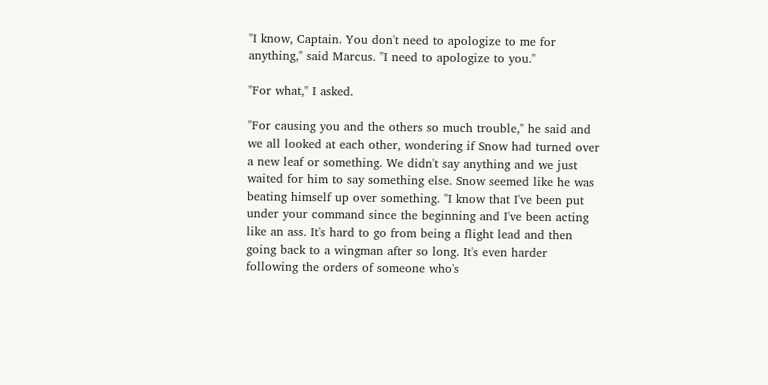"I know, Captain. You don't need to apologize to me for anything," said Marcus. "I need to apologize to you."

"For what," I asked.

"For causing you and the others so much trouble," he said and we all looked at each other, wondering if Snow had turned over a new leaf or something. We didn't say anything and we just waited for him to say something else. Snow seemed like he was beating himself up over something. "I know that I've been put under your command since the beginning and I've been acting like an ass. It's hard to go from being a flight lead and then going back to a wingman after so long. It's even harder following the orders of someone who's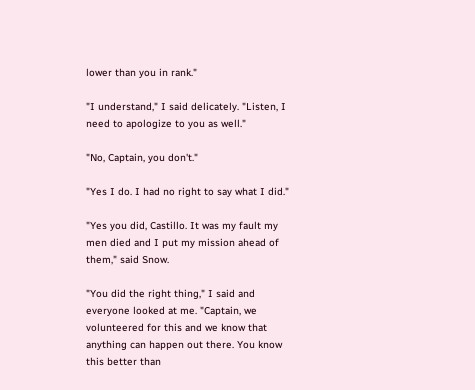lower than you in rank."

"I understand," I said delicately. "Listen, I need to apologize to you as well."

"No, Captain, you don't."

"Yes I do. I had no right to say what I did."

"Yes you did, Castillo. It was my fault my men died and I put my mission ahead of them," said Snow.

"You did the right thing," I said and everyone looked at me. "Captain, we volunteered for this and we know that anything can happen out there. You know this better than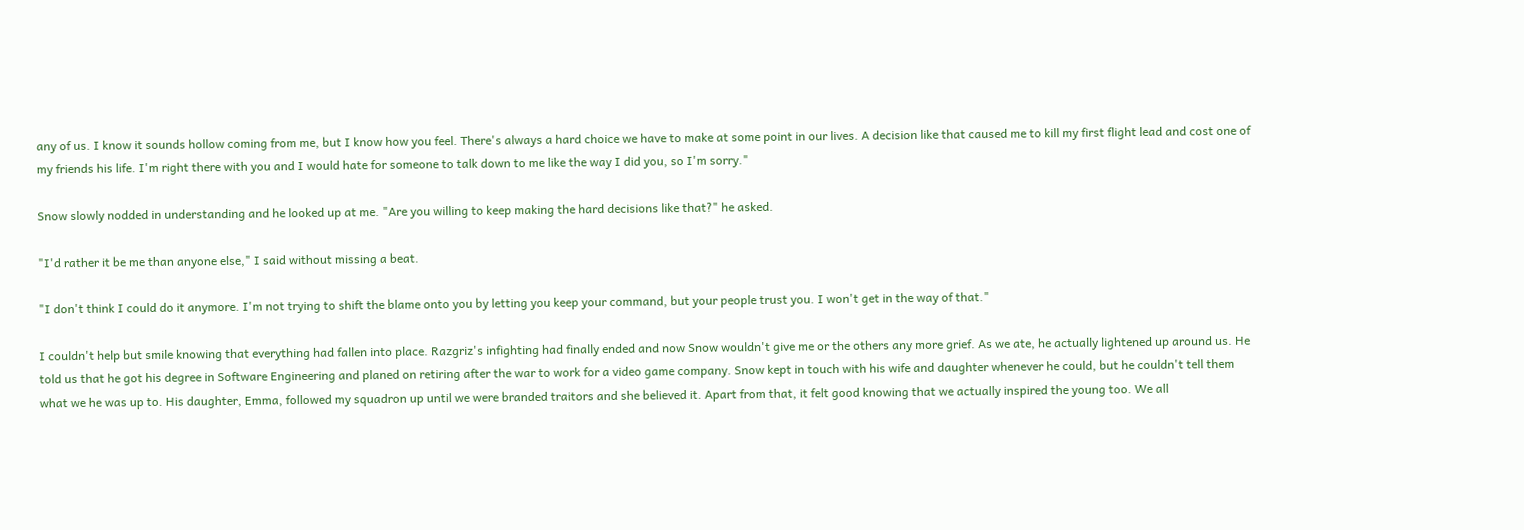any of us. I know it sounds hollow coming from me, but I know how you feel. There's always a hard choice we have to make at some point in our lives. A decision like that caused me to kill my first flight lead and cost one of my friends his life. I'm right there with you and I would hate for someone to talk down to me like the way I did you, so I'm sorry."

Snow slowly nodded in understanding and he looked up at me. "Are you willing to keep making the hard decisions like that?" he asked.

"I'd rather it be me than anyone else," I said without missing a beat.

"I don't think I could do it anymore. I'm not trying to shift the blame onto you by letting you keep your command, but your people trust you. I won't get in the way of that."

I couldn't help but smile knowing that everything had fallen into place. Razgriz's infighting had finally ended and now Snow wouldn't give me or the others any more grief. As we ate, he actually lightened up around us. He told us that he got his degree in Software Engineering and planed on retiring after the war to work for a video game company. Snow kept in touch with his wife and daughter whenever he could, but he couldn't tell them what we he was up to. His daughter, Emma, followed my squadron up until we were branded traitors and she believed it. Apart from that, it felt good knowing that we actually inspired the young too. We all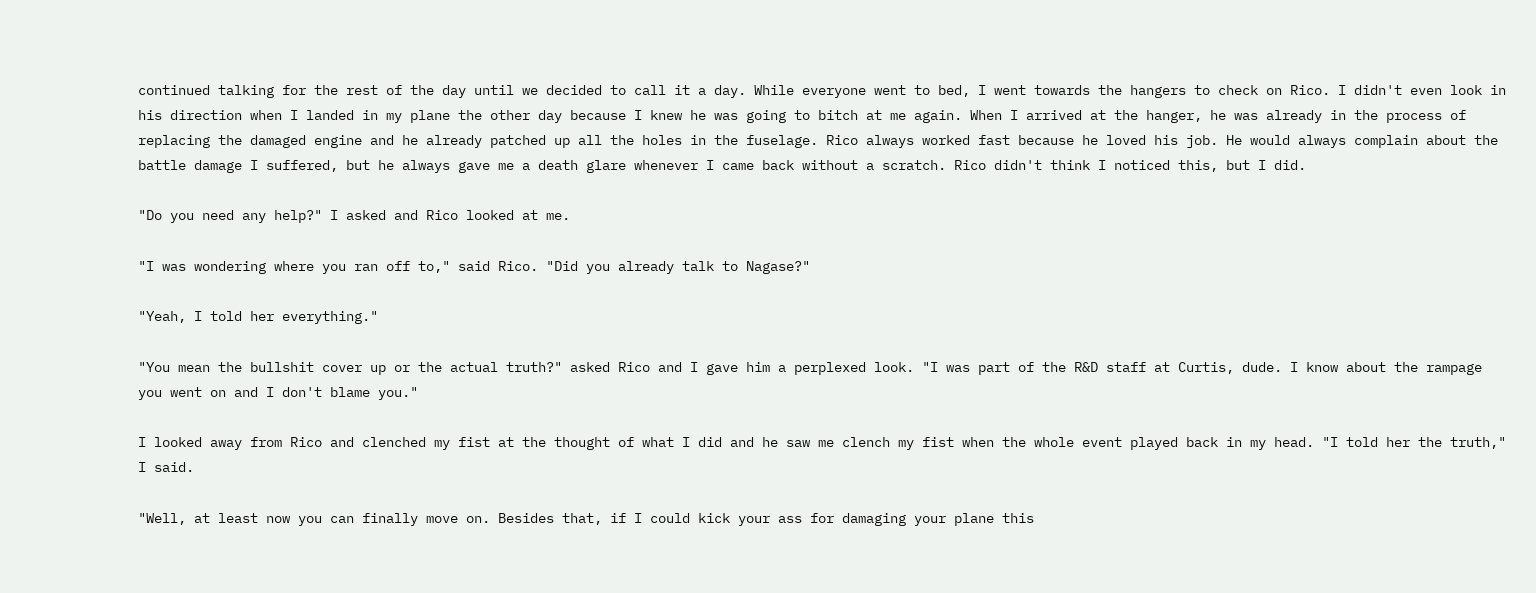continued talking for the rest of the day until we decided to call it a day. While everyone went to bed, I went towards the hangers to check on Rico. I didn't even look in his direction when I landed in my plane the other day because I knew he was going to bitch at me again. When I arrived at the hanger, he was already in the process of replacing the damaged engine and he already patched up all the holes in the fuselage. Rico always worked fast because he loved his job. He would always complain about the battle damage I suffered, but he always gave me a death glare whenever I came back without a scratch. Rico didn't think I noticed this, but I did.

"Do you need any help?" I asked and Rico looked at me.

"I was wondering where you ran off to," said Rico. "Did you already talk to Nagase?"

"Yeah, I told her everything."

"You mean the bullshit cover up or the actual truth?" asked Rico and I gave him a perplexed look. "I was part of the R&D staff at Curtis, dude. I know about the rampage you went on and I don't blame you."

I looked away from Rico and clenched my fist at the thought of what I did and he saw me clench my fist when the whole event played back in my head. "I told her the truth," I said.

"Well, at least now you can finally move on. Besides that, if I could kick your ass for damaging your plane this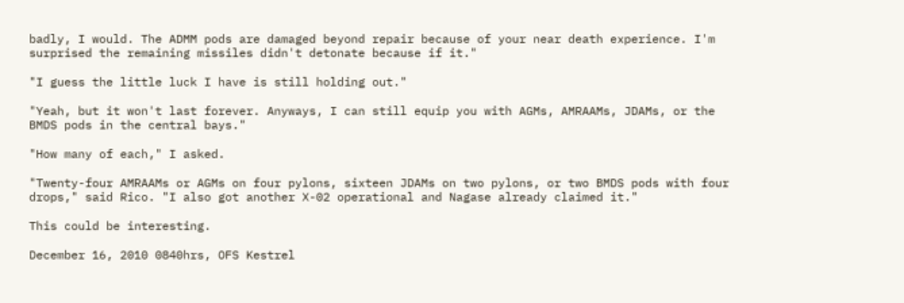badly, I would. The ADMM pods are damaged beyond repair because of your near death experience. I'm surprised the remaining missiles didn't detonate because if it."

"I guess the little luck I have is still holding out."

"Yeah, but it won't last forever. Anyways, I can still equip you with AGMs, AMRAAMs, JDAMs, or the BMDS pods in the central bays."

"How many of each," I asked.

"Twenty-four AMRAAMs or AGMs on four pylons, sixteen JDAMs on two pylons, or two BMDS pods with four drops," said Rico. "I also got another X-02 operational and Nagase already claimed it."

This could be interesting.

December 16, 2010 0840hrs, OFS Kestrel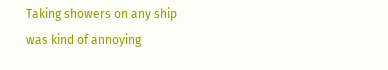Taking showers on any ship was kind of annoying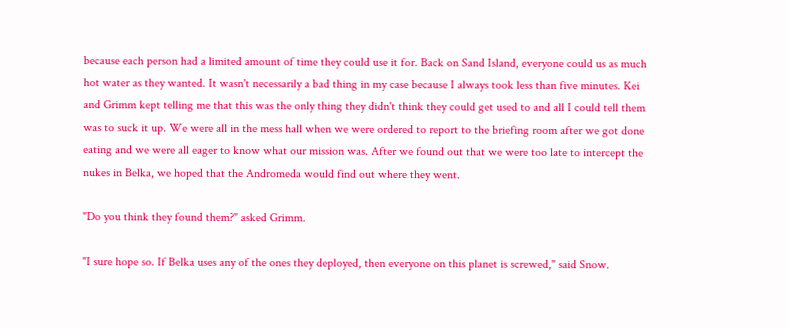because each person had a limited amount of time they could use it for. Back on Sand Island, everyone could us as much hot water as they wanted. It wasn't necessarily a bad thing in my case because I always took less than five minutes. Kei and Grimm kept telling me that this was the only thing they didn't think they could get used to and all I could tell them was to suck it up. We were all in the mess hall when we were ordered to report to the briefing room after we got done eating and we were all eager to know what our mission was. After we found out that we were too late to intercept the nukes in Belka, we hoped that the Andromeda would find out where they went.

"Do you think they found them?" asked Grimm.

"I sure hope so. If Belka uses any of the ones they deployed, then everyone on this planet is screwed," said Snow.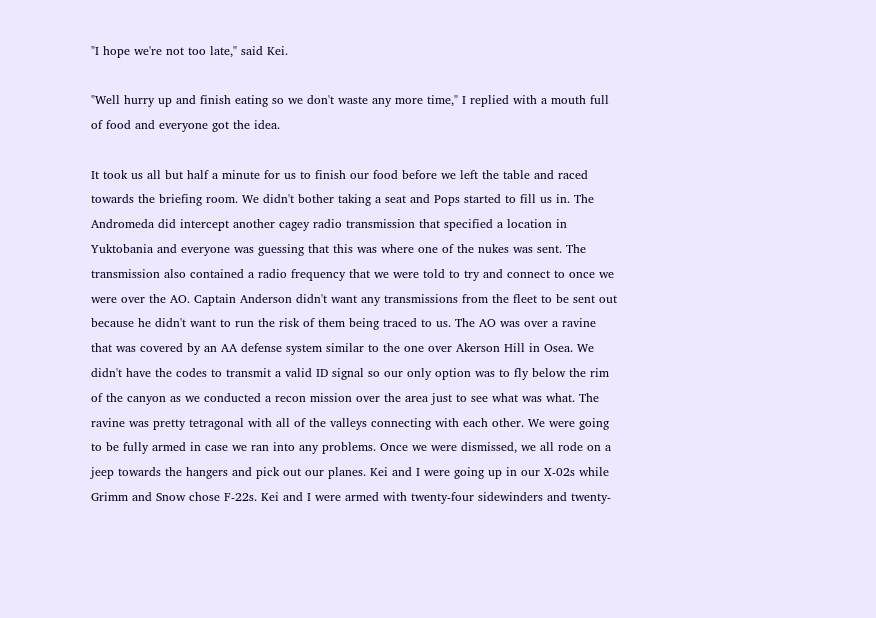"I hope we're not too late," said Kei.

"Well hurry up and finish eating so we don't waste any more time," I replied with a mouth full of food and everyone got the idea.

It took us all but half a minute for us to finish our food before we left the table and raced towards the briefing room. We didn't bother taking a seat and Pops started to fill us in. The Andromeda did intercept another cagey radio transmission that specified a location in Yuktobania and everyone was guessing that this was where one of the nukes was sent. The transmission also contained a radio frequency that we were told to try and connect to once we were over the AO. Captain Anderson didn't want any transmissions from the fleet to be sent out because he didn't want to run the risk of them being traced to us. The AO was over a ravine that was covered by an AA defense system similar to the one over Akerson Hill in Osea. We didn't have the codes to transmit a valid ID signal so our only option was to fly below the rim of the canyon as we conducted a recon mission over the area just to see what was what. The ravine was pretty tetragonal with all of the valleys connecting with each other. We were going to be fully armed in case we ran into any problems. Once we were dismissed, we all rode on a jeep towards the hangers and pick out our planes. Kei and I were going up in our X-02s while Grimm and Snow chose F-22s. Kei and I were armed with twenty-four sidewinders and twenty-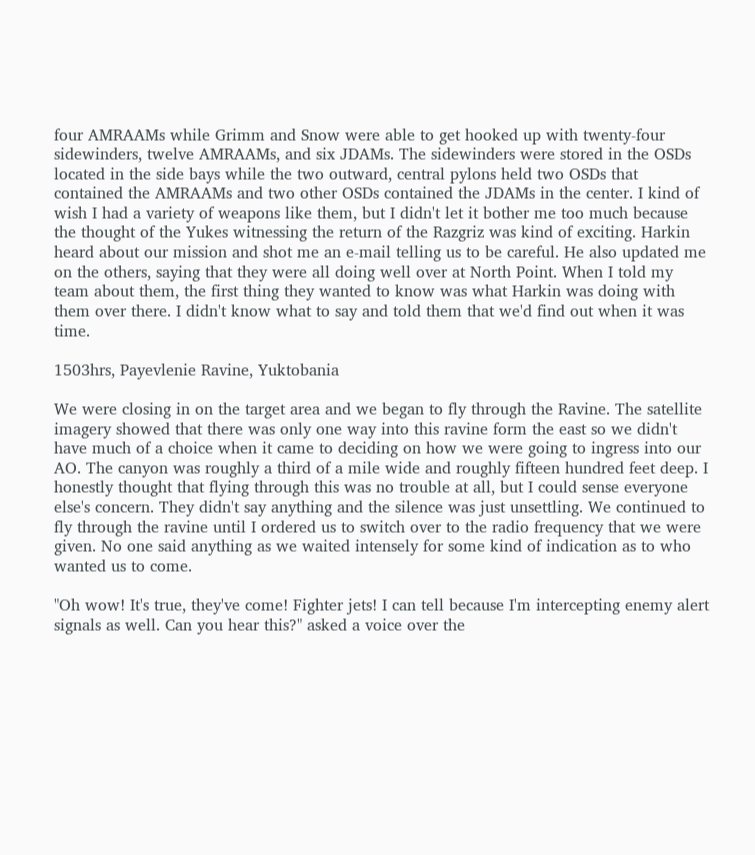four AMRAAMs while Grimm and Snow were able to get hooked up with twenty-four sidewinders, twelve AMRAAMs, and six JDAMs. The sidewinders were stored in the OSDs located in the side bays while the two outward, central pylons held two OSDs that contained the AMRAAMs and two other OSDs contained the JDAMs in the center. I kind of wish I had a variety of weapons like them, but I didn't let it bother me too much because the thought of the Yukes witnessing the return of the Razgriz was kind of exciting. Harkin heard about our mission and shot me an e-mail telling us to be careful. He also updated me on the others, saying that they were all doing well over at North Point. When I told my team about them, the first thing they wanted to know was what Harkin was doing with them over there. I didn't know what to say and told them that we'd find out when it was time.

1503hrs, Payevlenie Ravine, Yuktobania

We were closing in on the target area and we began to fly through the Ravine. The satellite imagery showed that there was only one way into this ravine form the east so we didn't have much of a choice when it came to deciding on how we were going to ingress into our AO. The canyon was roughly a third of a mile wide and roughly fifteen hundred feet deep. I honestly thought that flying through this was no trouble at all, but I could sense everyone else's concern. They didn't say anything and the silence was just unsettling. We continued to fly through the ravine until I ordered us to switch over to the radio frequency that we were given. No one said anything as we waited intensely for some kind of indication as to who wanted us to come.

"Oh wow! It's true, they've come! Fighter jets! I can tell because I'm intercepting enemy alert signals as well. Can you hear this?" asked a voice over the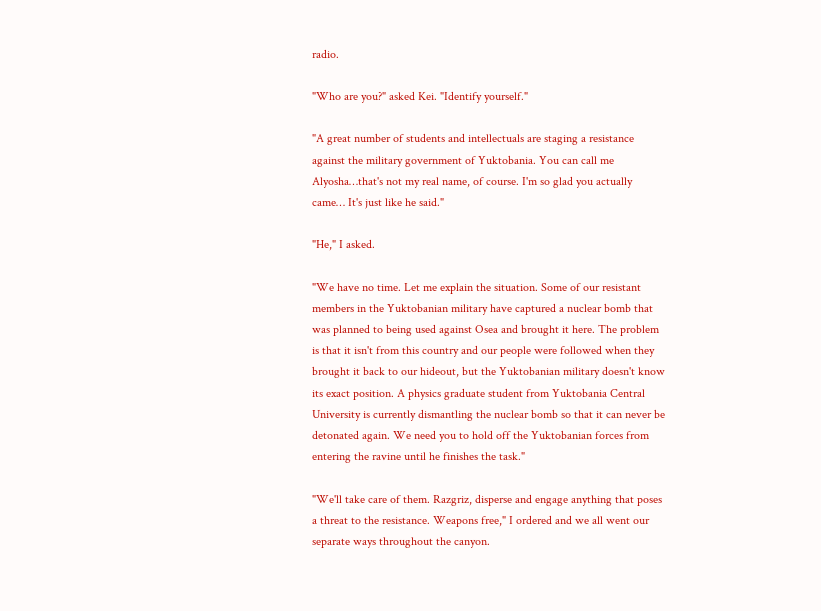radio.

"Who are you?" asked Kei. "Identify yourself."

"A great number of students and intellectuals are staging a resistance against the military government of Yuktobania. You can call me Alyosha…that's not my real name, of course. I'm so glad you actually came… It's just like he said."

"He," I asked.

"We have no time. Let me explain the situation. Some of our resistant members in the Yuktobanian military have captured a nuclear bomb that was planned to being used against Osea and brought it here. The problem is that it isn't from this country and our people were followed when they brought it back to our hideout, but the Yuktobanian military doesn't know its exact position. A physics graduate student from Yuktobania Central University is currently dismantling the nuclear bomb so that it can never be detonated again. We need you to hold off the Yuktobanian forces from entering the ravine until he finishes the task."

"We'll take care of them. Razgriz, disperse and engage anything that poses a threat to the resistance. Weapons free," I ordered and we all went our separate ways throughout the canyon.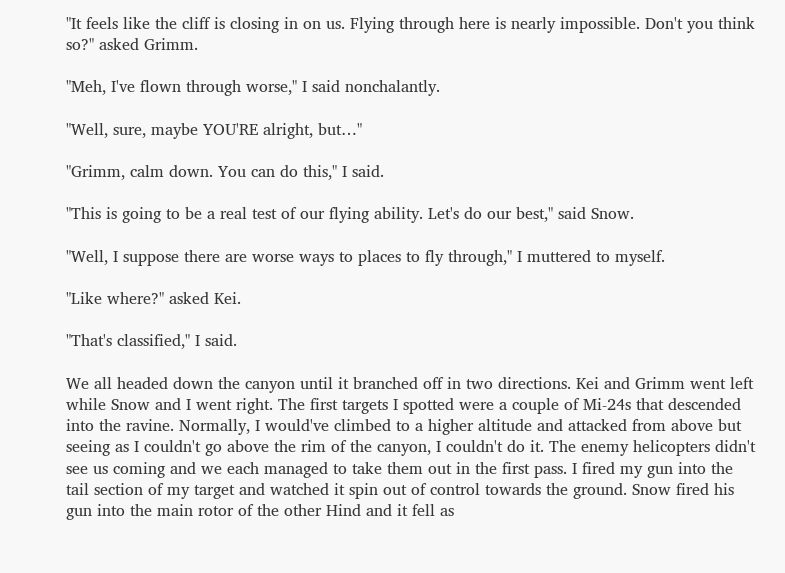"It feels like the cliff is closing in on us. Flying through here is nearly impossible. Don't you think so?" asked Grimm.

"Meh, I've flown through worse," I said nonchalantly.

"Well, sure, maybe YOU'RE alright, but…"

"Grimm, calm down. You can do this," I said.

"This is going to be a real test of our flying ability. Let's do our best," said Snow.

"Well, I suppose there are worse ways to places to fly through," I muttered to myself.

"Like where?" asked Kei.

"That's classified," I said.

We all headed down the canyon until it branched off in two directions. Kei and Grimm went left while Snow and I went right. The first targets I spotted were a couple of Mi-24s that descended into the ravine. Normally, I would've climbed to a higher altitude and attacked from above but seeing as I couldn't go above the rim of the canyon, I couldn't do it. The enemy helicopters didn't see us coming and we each managed to take them out in the first pass. I fired my gun into the tail section of my target and watched it spin out of control towards the ground. Snow fired his gun into the main rotor of the other Hind and it fell as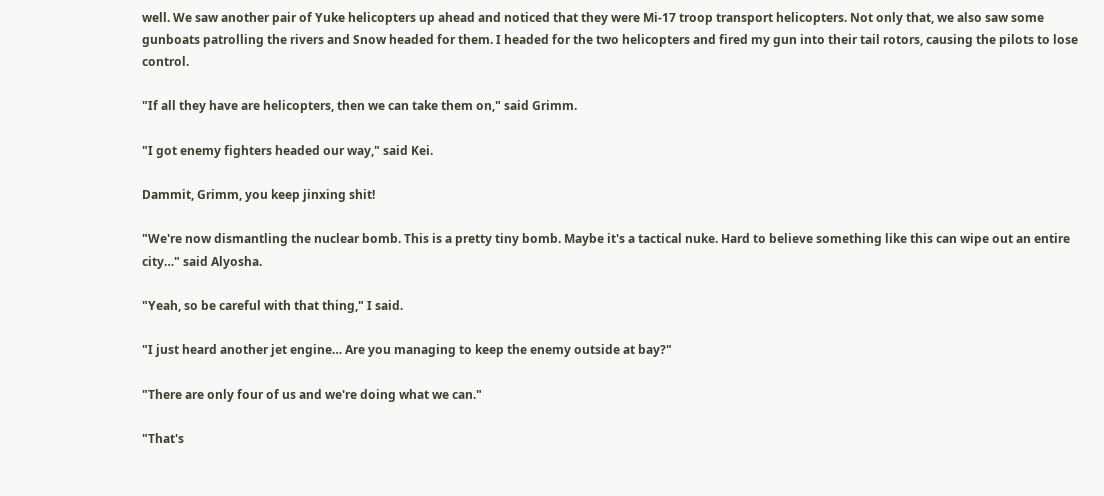well. We saw another pair of Yuke helicopters up ahead and noticed that they were Mi-17 troop transport helicopters. Not only that, we also saw some gunboats patrolling the rivers and Snow headed for them. I headed for the two helicopters and fired my gun into their tail rotors, causing the pilots to lose control.

"If all they have are helicopters, then we can take them on," said Grimm.

"I got enemy fighters headed our way," said Kei.

Dammit, Grimm, you keep jinxing shit!

"We're now dismantling the nuclear bomb. This is a pretty tiny bomb. Maybe it's a tactical nuke. Hard to believe something like this can wipe out an entire city…" said Alyosha.

"Yeah, so be careful with that thing," I said.

"I just heard another jet engine… Are you managing to keep the enemy outside at bay?"

"There are only four of us and we're doing what we can."

"That's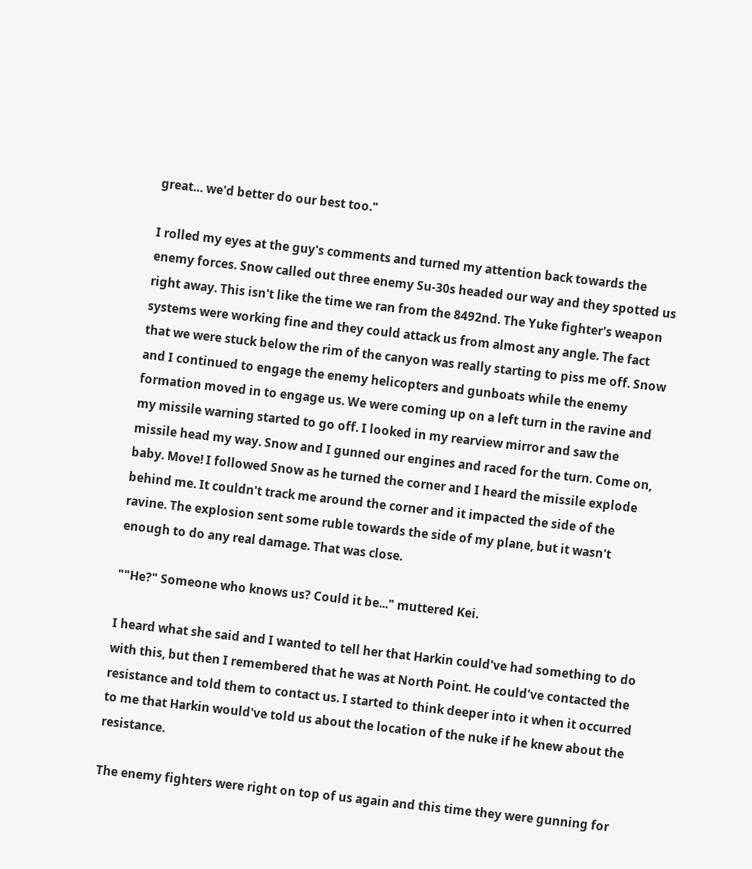great… we'd better do our best too."

I rolled my eyes at the guy's comments and turned my attention back towards the enemy forces. Snow called out three enemy Su-30s headed our way and they spotted us right away. This isn't like the time we ran from the 8492nd. The Yuke fighter's weapon systems were working fine and they could attack us from almost any angle. The fact that we were stuck below the rim of the canyon was really starting to piss me off. Snow and I continued to engage the enemy helicopters and gunboats while the enemy formation moved in to engage us. We were coming up on a left turn in the ravine and my missile warning started to go off. I looked in my rearview mirror and saw the missile head my way. Snow and I gunned our engines and raced for the turn. Come on, baby. Move! I followed Snow as he turned the corner and I heard the missile explode behind me. It couldn't track me around the corner and it impacted the side of the ravine. The explosion sent some ruble towards the side of my plane, but it wasn't enough to do any real damage. That was close.

""He?" Someone who knows us? Could it be..." muttered Kei.

I heard what she said and I wanted to tell her that Harkin could've had something to do with this, but then I remembered that he was at North Point. He could've contacted the resistance and told them to contact us. I started to think deeper into it when it occurred to me that Harkin would've told us about the location of the nuke if he knew about the resistance.

The enemy fighters were right on top of us again and this time they were gunning for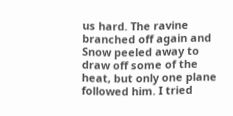us hard. The ravine branched off again and Snow peeled away to draw off some of the heat, but only one plane followed him. I tried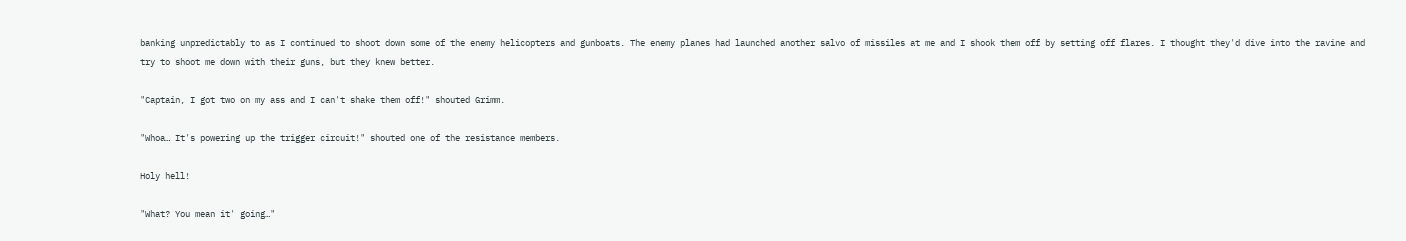banking unpredictably to as I continued to shoot down some of the enemy helicopters and gunboats. The enemy planes had launched another salvo of missiles at me and I shook them off by setting off flares. I thought they'd dive into the ravine and try to shoot me down with their guns, but they knew better.

"Captain, I got two on my ass and I can't shake them off!" shouted Grimm.

"Whoa… It's powering up the trigger circuit!" shouted one of the resistance members.

Holy hell!

"What? You mean it' going…"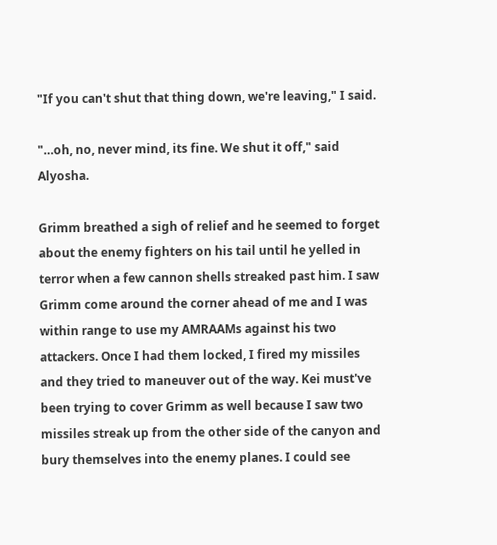"If you can't shut that thing down, we're leaving," I said.

"…oh, no, never mind, its fine. We shut it off," said Alyosha.

Grimm breathed a sigh of relief and he seemed to forget about the enemy fighters on his tail until he yelled in terror when a few cannon shells streaked past him. I saw Grimm come around the corner ahead of me and I was within range to use my AMRAAMs against his two attackers. Once I had them locked, I fired my missiles and they tried to maneuver out of the way. Kei must've been trying to cover Grimm as well because I saw two missiles streak up from the other side of the canyon and bury themselves into the enemy planes. I could see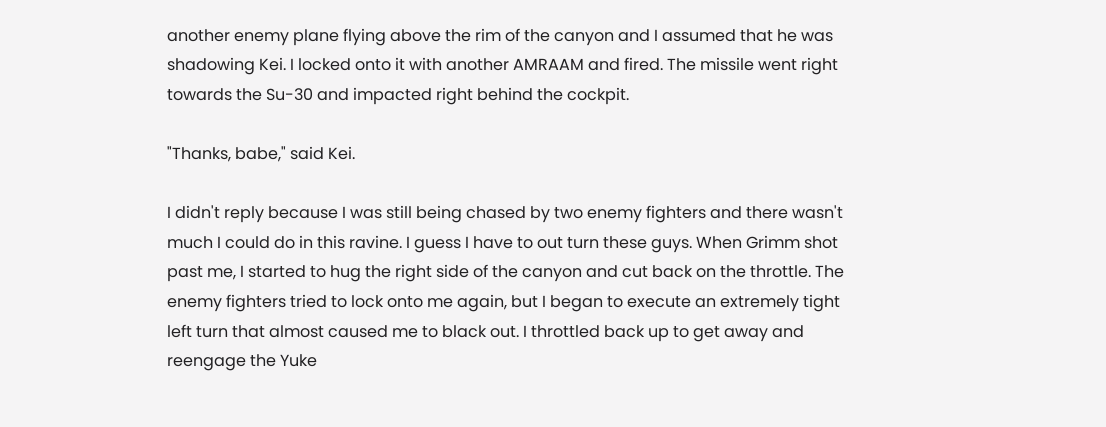another enemy plane flying above the rim of the canyon and I assumed that he was shadowing Kei. I locked onto it with another AMRAAM and fired. The missile went right towards the Su-30 and impacted right behind the cockpit.

"Thanks, babe," said Kei.

I didn't reply because I was still being chased by two enemy fighters and there wasn't much I could do in this ravine. I guess I have to out turn these guys. When Grimm shot past me, I started to hug the right side of the canyon and cut back on the throttle. The enemy fighters tried to lock onto me again, but I began to execute an extremely tight left turn that almost caused me to black out. I throttled back up to get away and reengage the Yuke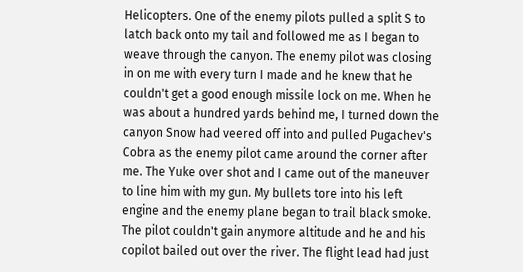Helicopters. One of the enemy pilots pulled a split S to latch back onto my tail and followed me as I began to weave through the canyon. The enemy pilot was closing in on me with every turn I made and he knew that he couldn't get a good enough missile lock on me. When he was about a hundred yards behind me, I turned down the canyon Snow had veered off into and pulled Pugachev's Cobra as the enemy pilot came around the corner after me. The Yuke over shot and I came out of the maneuver to line him with my gun. My bullets tore into his left engine and the enemy plane began to trail black smoke. The pilot couldn't gain anymore altitude and he and his copilot bailed out over the river. The flight lead had just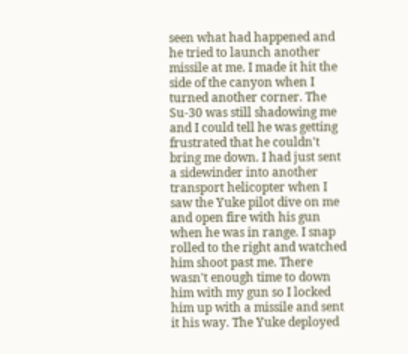seen what had happened and he tried to launch another missile at me. I made it hit the side of the canyon when I turned another corner. The Su-30 was still shadowing me and I could tell he was getting frustrated that he couldn't bring me down. I had just sent a sidewinder into another transport helicopter when I saw the Yuke pilot dive on me and open fire with his gun when he was in range. I snap rolled to the right and watched him shoot past me. There wasn't enough time to down him with my gun so I locked him up with a missile and sent it his way. The Yuke deployed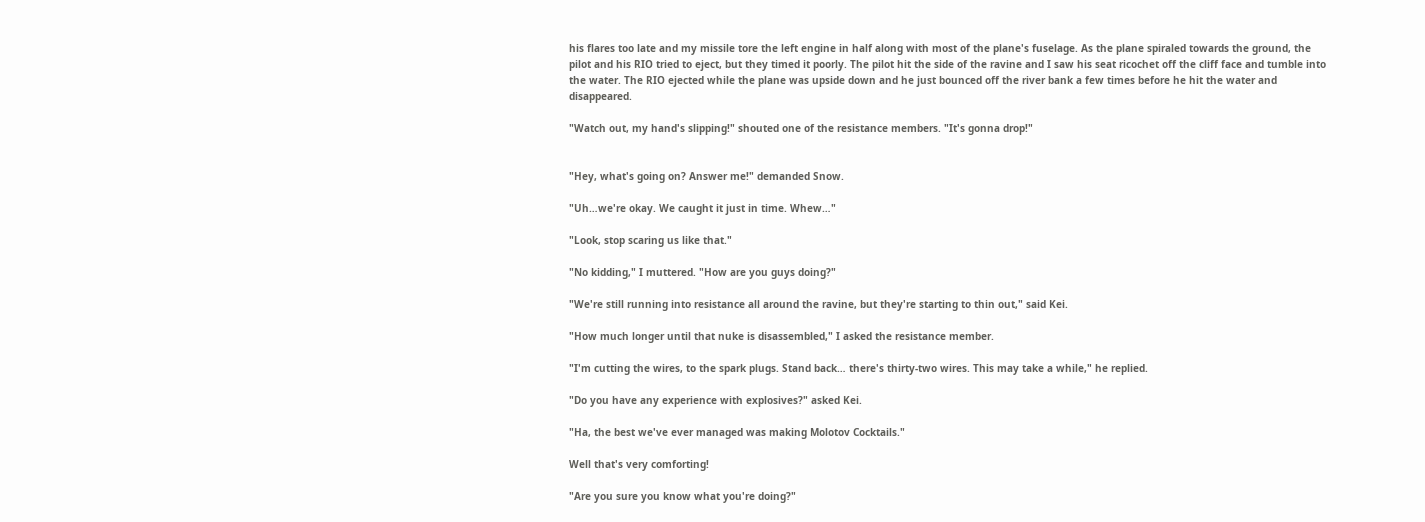his flares too late and my missile tore the left engine in half along with most of the plane's fuselage. As the plane spiraled towards the ground, the pilot and his RIO tried to eject, but they timed it poorly. The pilot hit the side of the ravine and I saw his seat ricochet off the cliff face and tumble into the water. The RIO ejected while the plane was upside down and he just bounced off the river bank a few times before he hit the water and disappeared.

"Watch out, my hand's slipping!" shouted one of the resistance members. "It's gonna drop!"


"Hey, what's going on? Answer me!" demanded Snow.

"Uh…we're okay. We caught it just in time. Whew…"

"Look, stop scaring us like that."

"No kidding," I muttered. "How are you guys doing?"

"We're still running into resistance all around the ravine, but they're starting to thin out," said Kei.

"How much longer until that nuke is disassembled," I asked the resistance member.

"I'm cutting the wires, to the spark plugs. Stand back… there's thirty-two wires. This may take a while," he replied.

"Do you have any experience with explosives?" asked Kei.

"Ha, the best we've ever managed was making Molotov Cocktails."

Well that's very comforting!

"Are you sure you know what you're doing?"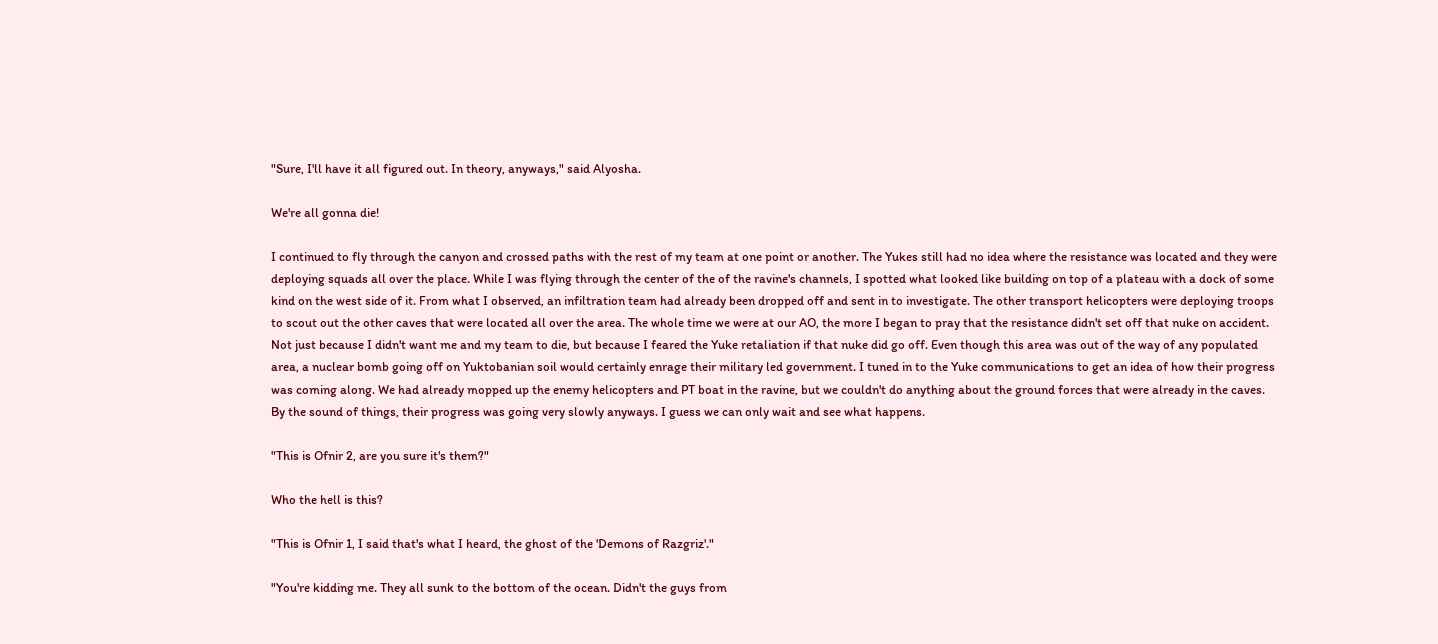"Sure, I'll have it all figured out. In theory, anyways," said Alyosha.

We're all gonna die!

I continued to fly through the canyon and crossed paths with the rest of my team at one point or another. The Yukes still had no idea where the resistance was located and they were deploying squads all over the place. While I was flying through the center of the of the ravine's channels, I spotted what looked like building on top of a plateau with a dock of some kind on the west side of it. From what I observed, an infiltration team had already been dropped off and sent in to investigate. The other transport helicopters were deploying troops to scout out the other caves that were located all over the area. The whole time we were at our AO, the more I began to pray that the resistance didn't set off that nuke on accident. Not just because I didn't want me and my team to die, but because I feared the Yuke retaliation if that nuke did go off. Even though this area was out of the way of any populated area, a nuclear bomb going off on Yuktobanian soil would certainly enrage their military led government. I tuned in to the Yuke communications to get an idea of how their progress was coming along. We had already mopped up the enemy helicopters and PT boat in the ravine, but we couldn't do anything about the ground forces that were already in the caves. By the sound of things, their progress was going very slowly anyways. I guess we can only wait and see what happens.

"This is Ofnir 2, are you sure it's them?"

Who the hell is this?

"This is Ofnir 1, I said that's what I heard, the ghost of the 'Demons of Razgriz'."

"You're kidding me. They all sunk to the bottom of the ocean. Didn't the guys from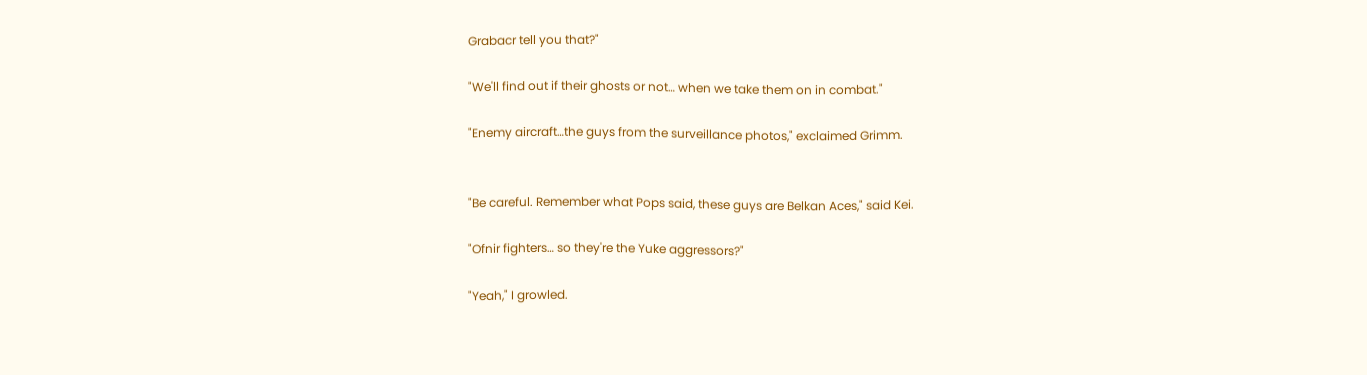Grabacr tell you that?"

"We'll find out if their ghosts or not… when we take them on in combat."

"Enemy aircraft…the guys from the surveillance photos," exclaimed Grimm.


"Be careful. Remember what Pops said, these guys are Belkan Aces," said Kei.

"Ofnir fighters… so they're the Yuke aggressors?"

"Yeah," I growled.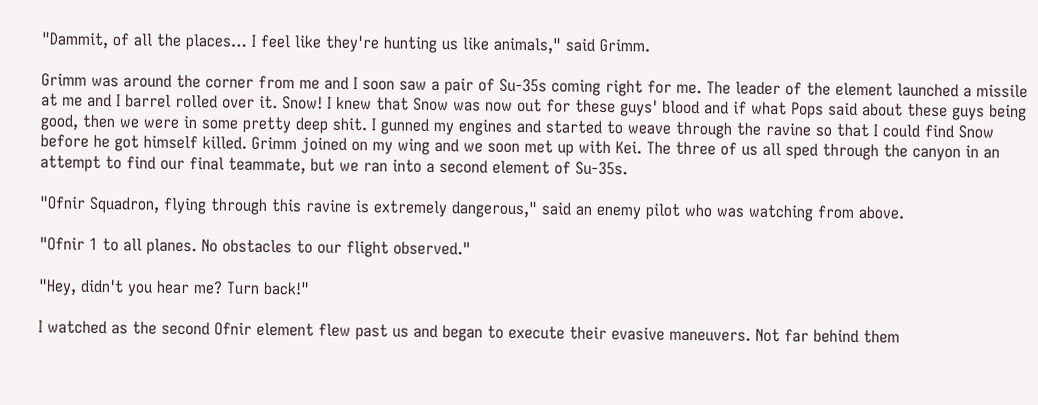"Dammit, of all the places… I feel like they're hunting us like animals," said Grimm.

Grimm was around the corner from me and I soon saw a pair of Su-35s coming right for me. The leader of the element launched a missile at me and I barrel rolled over it. Snow! I knew that Snow was now out for these guys' blood and if what Pops said about these guys being good, then we were in some pretty deep shit. I gunned my engines and started to weave through the ravine so that I could find Snow before he got himself killed. Grimm joined on my wing and we soon met up with Kei. The three of us all sped through the canyon in an attempt to find our final teammate, but we ran into a second element of Su-35s.

"Ofnir Squadron, flying through this ravine is extremely dangerous," said an enemy pilot who was watching from above.

"Ofnir 1 to all planes. No obstacles to our flight observed."

"Hey, didn't you hear me? Turn back!"

I watched as the second Ofnir element flew past us and began to execute their evasive maneuvers. Not far behind them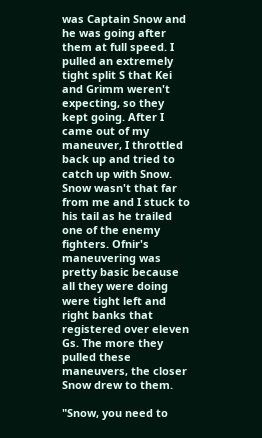was Captain Snow and he was going after them at full speed. I pulled an extremely tight split S that Kei and Grimm weren't expecting, so they kept going. After I came out of my maneuver, I throttled back up and tried to catch up with Snow. Snow wasn't that far from me and I stuck to his tail as he trailed one of the enemy fighters. Ofnir's maneuvering was pretty basic because all they were doing were tight left and right banks that registered over eleven Gs. The more they pulled these maneuvers, the closer Snow drew to them.

"Snow, you need to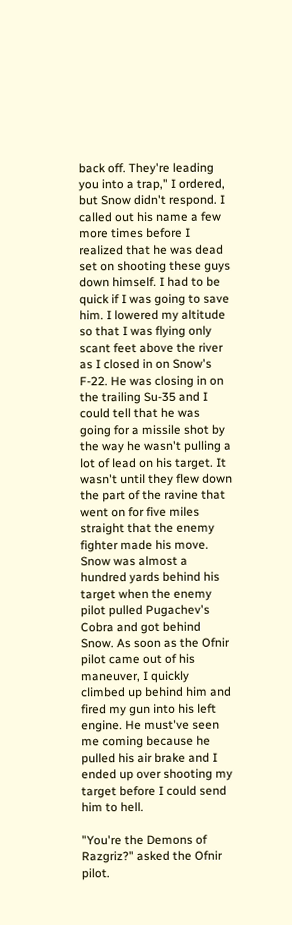back off. They're leading you into a trap," I ordered, but Snow didn't respond. I called out his name a few more times before I realized that he was dead set on shooting these guys down himself. I had to be quick if I was going to save him. I lowered my altitude so that I was flying only scant feet above the river as I closed in on Snow's F-22. He was closing in on the trailing Su-35 and I could tell that he was going for a missile shot by the way he wasn't pulling a lot of lead on his target. It wasn't until they flew down the part of the ravine that went on for five miles straight that the enemy fighter made his move. Snow was almost a hundred yards behind his target when the enemy pilot pulled Pugachev's Cobra and got behind Snow. As soon as the Ofnir pilot came out of his maneuver, I quickly climbed up behind him and fired my gun into his left engine. He must've seen me coming because he pulled his air brake and I ended up over shooting my target before I could send him to hell.

"You're the Demons of Razgriz?" asked the Ofnir pilot.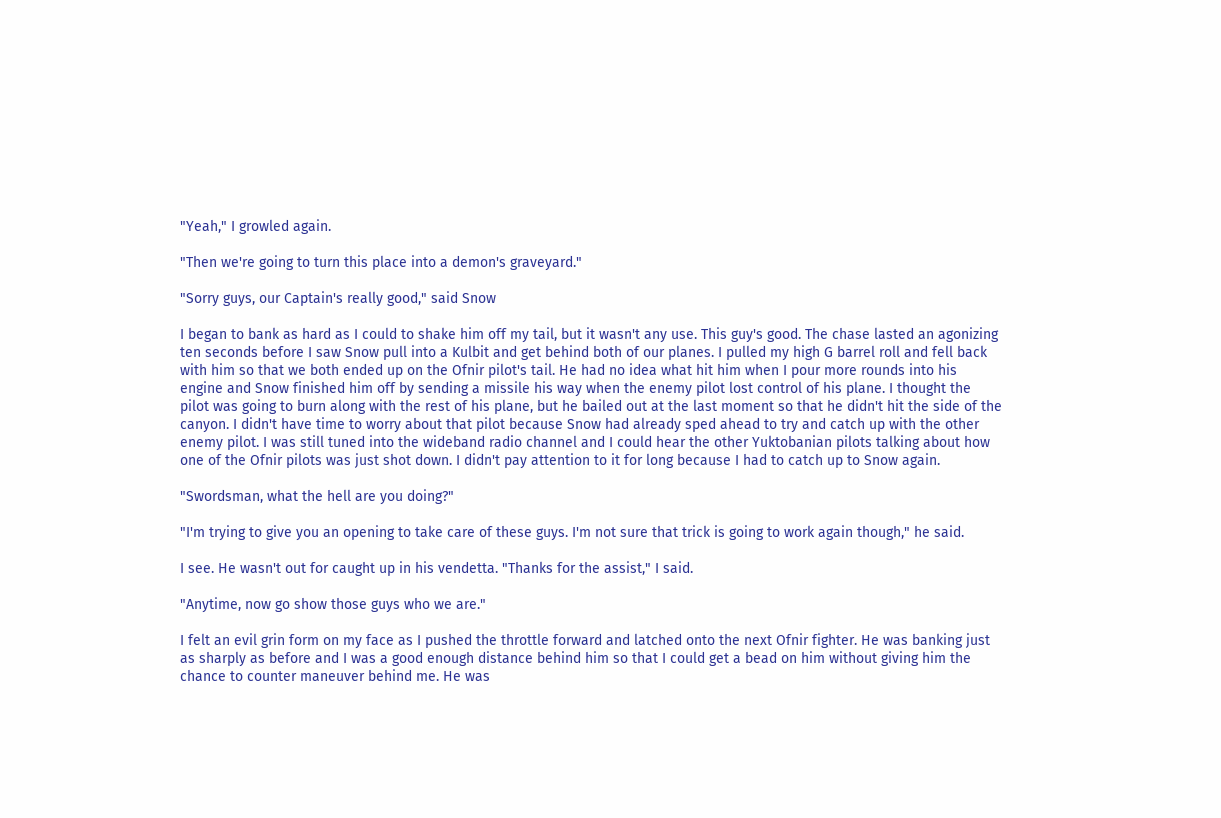"Yeah," I growled again.

"Then we're going to turn this place into a demon's graveyard."

"Sorry guys, our Captain's really good," said Snow

I began to bank as hard as I could to shake him off my tail, but it wasn't any use. This guy's good. The chase lasted an agonizing ten seconds before I saw Snow pull into a Kulbit and get behind both of our planes. I pulled my high G barrel roll and fell back with him so that we both ended up on the Ofnir pilot's tail. He had no idea what hit him when I pour more rounds into his engine and Snow finished him off by sending a missile his way when the enemy pilot lost control of his plane. I thought the pilot was going to burn along with the rest of his plane, but he bailed out at the last moment so that he didn't hit the side of the canyon. I didn't have time to worry about that pilot because Snow had already sped ahead to try and catch up with the other enemy pilot. I was still tuned into the wideband radio channel and I could hear the other Yuktobanian pilots talking about how one of the Ofnir pilots was just shot down. I didn't pay attention to it for long because I had to catch up to Snow again.

"Swordsman, what the hell are you doing?"

"I'm trying to give you an opening to take care of these guys. I'm not sure that trick is going to work again though," he said.

I see. He wasn't out for caught up in his vendetta. "Thanks for the assist," I said.

"Anytime, now go show those guys who we are."

I felt an evil grin form on my face as I pushed the throttle forward and latched onto the next Ofnir fighter. He was banking just as sharply as before and I was a good enough distance behind him so that I could get a bead on him without giving him the chance to counter maneuver behind me. He was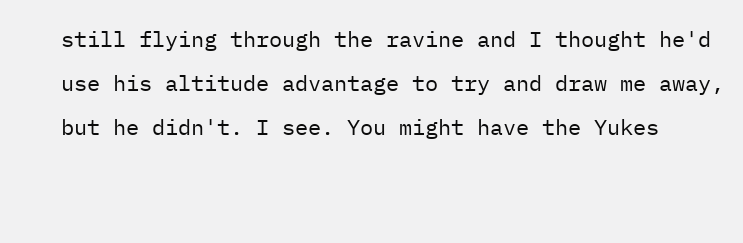still flying through the ravine and I thought he'd use his altitude advantage to try and draw me away, but he didn't. I see. You might have the Yukes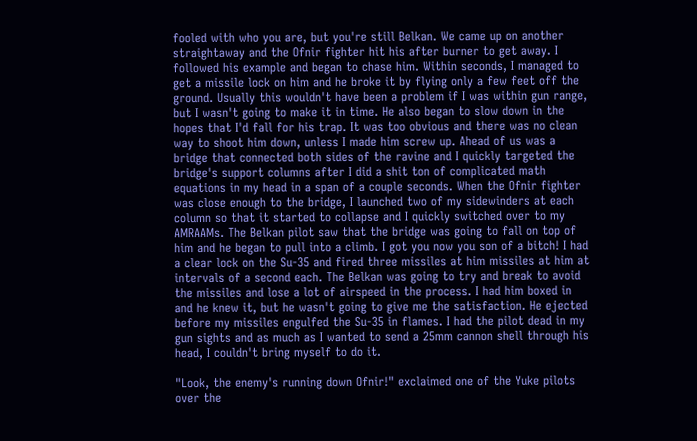fooled with who you are, but you're still Belkan. We came up on another straightaway and the Ofnir fighter hit his after burner to get away. I followed his example and began to chase him. Within seconds, I managed to get a missile lock on him and he broke it by flying only a few feet off the ground. Usually this wouldn't have been a problem if I was within gun range, but I wasn't going to make it in time. He also began to slow down in the hopes that I'd fall for his trap. It was too obvious and there was no clean way to shoot him down, unless I made him screw up. Ahead of us was a bridge that connected both sides of the ravine and I quickly targeted the bridge's support columns after I did a shit ton of complicated math equations in my head in a span of a couple seconds. When the Ofnir fighter was close enough to the bridge, I launched two of my sidewinders at each column so that it started to collapse and I quickly switched over to my AMRAAMs. The Belkan pilot saw that the bridge was going to fall on top of him and he began to pull into a climb. I got you now you son of a bitch! I had a clear lock on the Su-35 and fired three missiles at him missiles at him at intervals of a second each. The Belkan was going to try and break to avoid the missiles and lose a lot of airspeed in the process. I had him boxed in and he knew it, but he wasn't going to give me the satisfaction. He ejected before my missiles engulfed the Su-35 in flames. I had the pilot dead in my gun sights and as much as I wanted to send a 25mm cannon shell through his head, I couldn't bring myself to do it.

"Look, the enemy's running down Ofnir!" exclaimed one of the Yuke pilots over the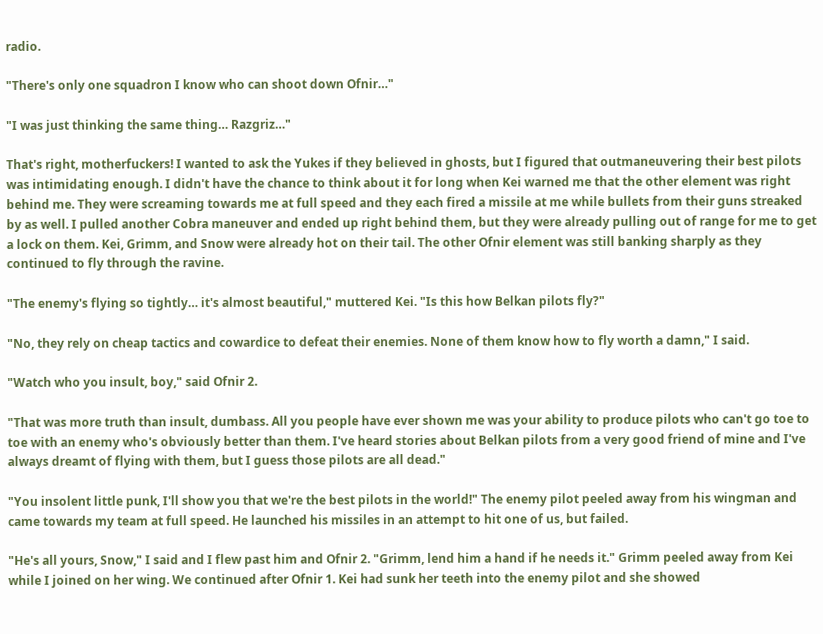radio.

"There's only one squadron I know who can shoot down Ofnir…"

"I was just thinking the same thing… Razgriz…"

That's right, motherfuckers! I wanted to ask the Yukes if they believed in ghosts, but I figured that outmaneuvering their best pilots was intimidating enough. I didn't have the chance to think about it for long when Kei warned me that the other element was right behind me. They were screaming towards me at full speed and they each fired a missile at me while bullets from their guns streaked by as well. I pulled another Cobra maneuver and ended up right behind them, but they were already pulling out of range for me to get a lock on them. Kei, Grimm, and Snow were already hot on their tail. The other Ofnir element was still banking sharply as they continued to fly through the ravine.

"The enemy's flying so tightly… it's almost beautiful," muttered Kei. "Is this how Belkan pilots fly?"

"No, they rely on cheap tactics and cowardice to defeat their enemies. None of them know how to fly worth a damn," I said.

"Watch who you insult, boy," said Ofnir 2.

"That was more truth than insult, dumbass. All you people have ever shown me was your ability to produce pilots who can't go toe to toe with an enemy who's obviously better than them. I've heard stories about Belkan pilots from a very good friend of mine and I've always dreamt of flying with them, but I guess those pilots are all dead."

"You insolent little punk, I'll show you that we're the best pilots in the world!" The enemy pilot peeled away from his wingman and came towards my team at full speed. He launched his missiles in an attempt to hit one of us, but failed.

"He's all yours, Snow," I said and I flew past him and Ofnir 2. "Grimm, lend him a hand if he needs it." Grimm peeled away from Kei while I joined on her wing. We continued after Ofnir 1. Kei had sunk her teeth into the enemy pilot and she showed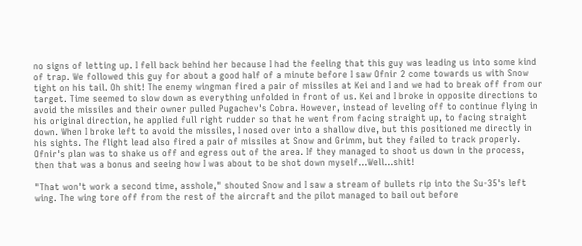no signs of letting up. I fell back behind her because I had the feeling that this guy was leading us into some kind of trap. We followed this guy for about a good half of a minute before I saw Ofnir 2 come towards us with Snow tight on his tail. Oh shit! The enemy wingman fired a pair of missiles at Kei and I and we had to break off from our target. Time seemed to slow down as everything unfolded in front of us. Kei and I broke in opposite directions to avoid the missiles and their owner pulled Pugachev's Cobra. However, instead of leveling off to continue flying in his original direction, he applied full right rudder so that he went from facing straight up, to facing straight down. When I broke left to avoid the missiles, I nosed over into a shallow dive, but this positioned me directly in his sights. The flight lead also fired a pair of missiles at Snow and Grimm, but they failed to track properly. Ofnir's plan was to shake us off and egress out of the area. If they managed to shoot us down in the process, then that was a bonus and seeing how I was about to be shot down myself…Well…shit!

"That won't work a second time, asshole," shouted Snow and I saw a stream of bullets rip into the Su-35's left wing. The wing tore off from the rest of the aircraft and the pilot managed to bail out before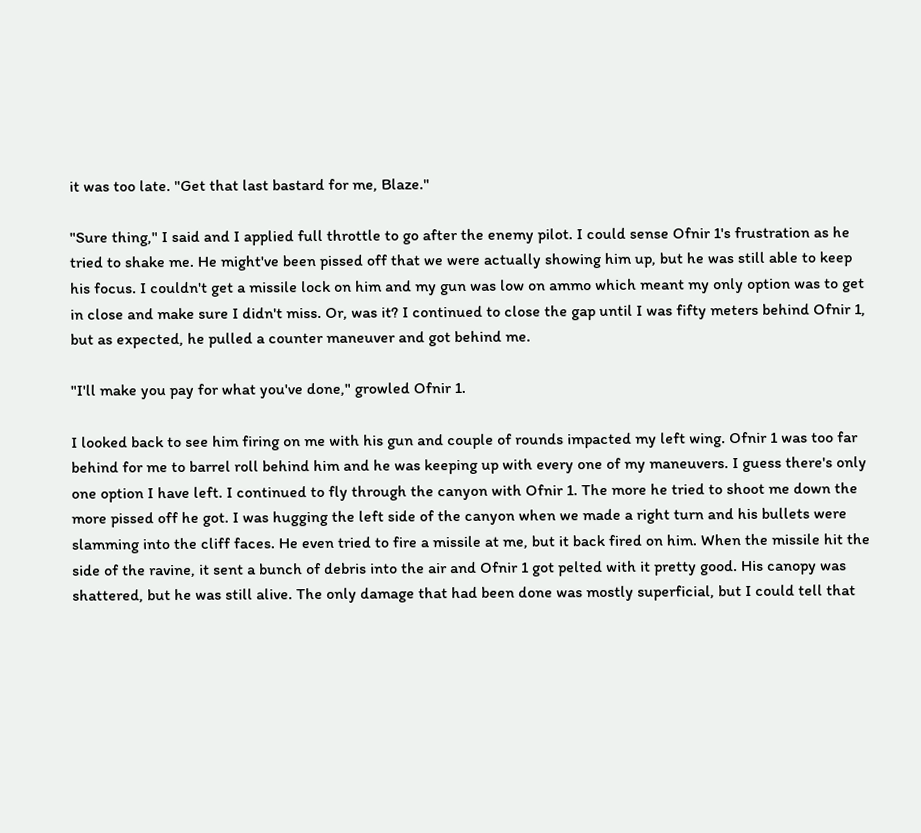it was too late. "Get that last bastard for me, Blaze."

"Sure thing," I said and I applied full throttle to go after the enemy pilot. I could sense Ofnir 1's frustration as he tried to shake me. He might've been pissed off that we were actually showing him up, but he was still able to keep his focus. I couldn't get a missile lock on him and my gun was low on ammo which meant my only option was to get in close and make sure I didn't miss. Or, was it? I continued to close the gap until I was fifty meters behind Ofnir 1, but as expected, he pulled a counter maneuver and got behind me.

"I'll make you pay for what you've done," growled Ofnir 1.

I looked back to see him firing on me with his gun and couple of rounds impacted my left wing. Ofnir 1 was too far behind for me to barrel roll behind him and he was keeping up with every one of my maneuvers. I guess there's only one option I have left. I continued to fly through the canyon with Ofnir 1. The more he tried to shoot me down the more pissed off he got. I was hugging the left side of the canyon when we made a right turn and his bullets were slamming into the cliff faces. He even tried to fire a missile at me, but it back fired on him. When the missile hit the side of the ravine, it sent a bunch of debris into the air and Ofnir 1 got pelted with it pretty good. His canopy was shattered, but he was still alive. The only damage that had been done was mostly superficial, but I could tell that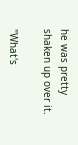he was pretty shaken up over it.

"What's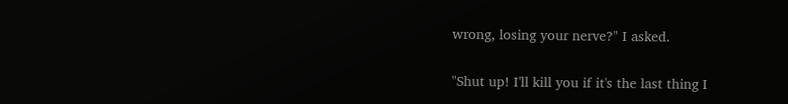wrong, losing your nerve?" I asked.

"Shut up! I'll kill you if it's the last thing I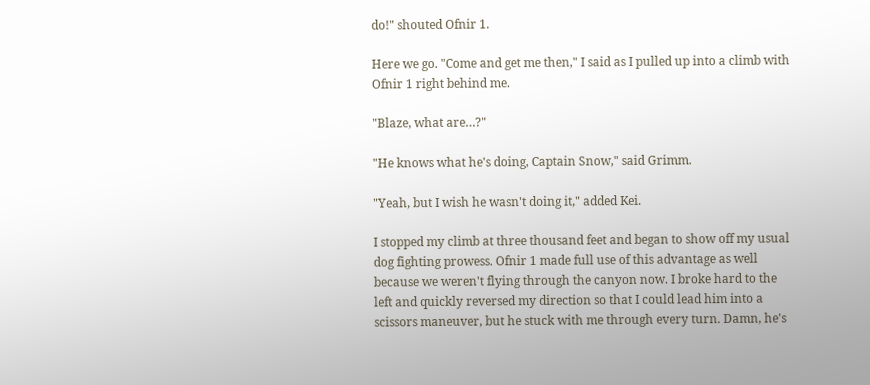do!" shouted Ofnir 1.

Here we go. "Come and get me then," I said as I pulled up into a climb with Ofnir 1 right behind me.

"Blaze, what are…?"

"He knows what he's doing, Captain Snow," said Grimm.

"Yeah, but I wish he wasn't doing it," added Kei.

I stopped my climb at three thousand feet and began to show off my usual dog fighting prowess. Ofnir 1 made full use of this advantage as well because we weren't flying through the canyon now. I broke hard to the left and quickly reversed my direction so that I could lead him into a scissors maneuver, but he stuck with me through every turn. Damn, he's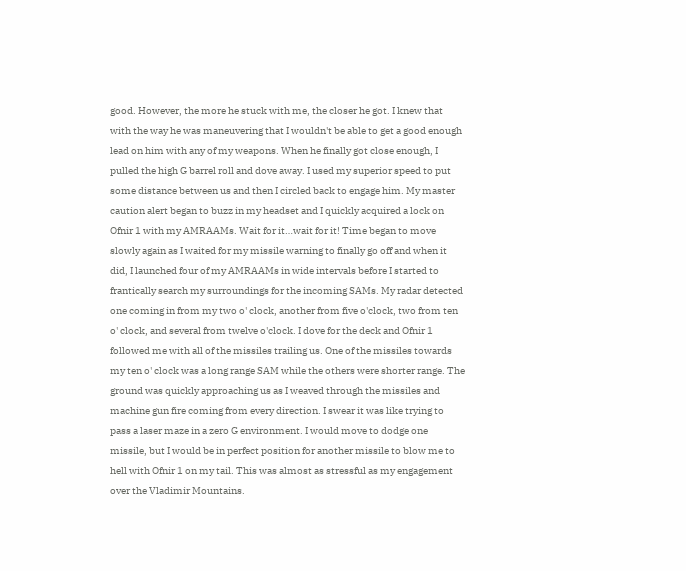good. However, the more he stuck with me, the closer he got. I knew that with the way he was maneuvering that I wouldn't be able to get a good enough lead on him with any of my weapons. When he finally got close enough, I pulled the high G barrel roll and dove away. I used my superior speed to put some distance between us and then I circled back to engage him. My master caution alert began to buzz in my headset and I quickly acquired a lock on Ofnir 1 with my AMRAAMs. Wait for it…wait for it! Time began to move slowly again as I waited for my missile warning to finally go off and when it did, I launched four of my AMRAAMs in wide intervals before I started to frantically search my surroundings for the incoming SAMs. My radar detected one coming in from my two o' clock, another from five o'clock, two from ten o' clock, and several from twelve o'clock. I dove for the deck and Ofnir 1 followed me with all of the missiles trailing us. One of the missiles towards my ten o' clock was a long range SAM while the others were shorter range. The ground was quickly approaching us as I weaved through the missiles and machine gun fire coming from every direction. I swear it was like trying to pass a laser maze in a zero G environment. I would move to dodge one missile, but I would be in perfect position for another missile to blow me to hell with Ofnir 1 on my tail. This was almost as stressful as my engagement over the Vladimir Mountains.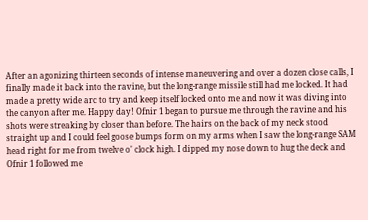After an agonizing thirteen seconds of intense maneuvering and over a dozen close calls, I finally made it back into the ravine, but the long-range missile still had me locked. It had made a pretty wide arc to try and keep itself locked onto me and now it was diving into the canyon after me. Happy day! Ofnir 1 began to pursue me through the ravine and his shots were streaking by closer than before. The hairs on the back of my neck stood straight up and I could feel goose bumps form on my arms when I saw the long-range SAM head right for me from twelve o' clock high. I dipped my nose down to hug the deck and Ofnir 1 followed me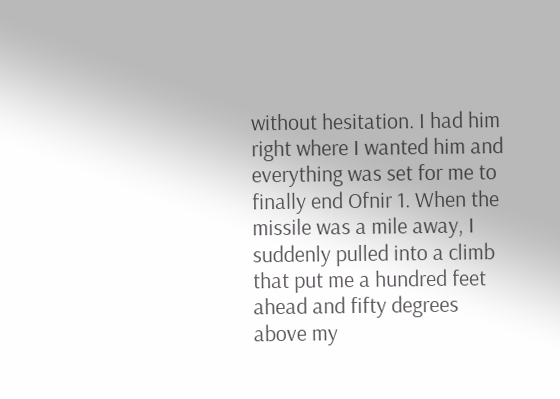without hesitation. I had him right where I wanted him and everything was set for me to finally end Ofnir 1. When the missile was a mile away, I suddenly pulled into a climb that put me a hundred feet ahead and fifty degrees above my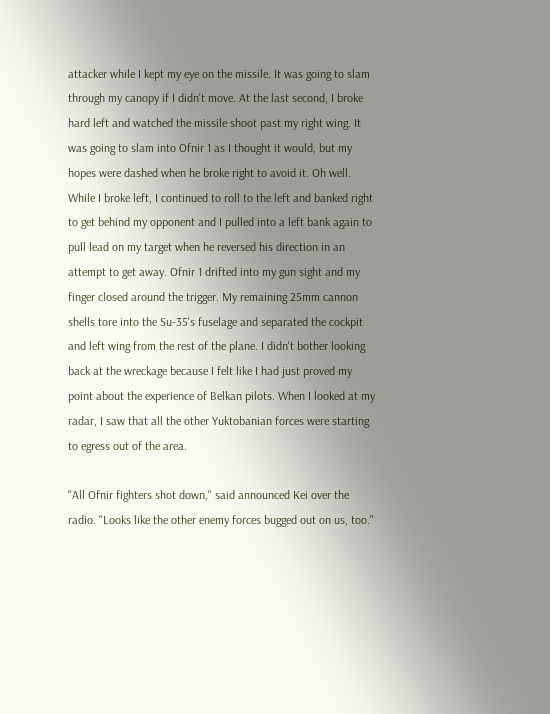attacker while I kept my eye on the missile. It was going to slam through my canopy if I didn't move. At the last second, I broke hard left and watched the missile shoot past my right wing. It was going to slam into Ofnir 1 as I thought it would, but my hopes were dashed when he broke right to avoid it. Oh well. While I broke left, I continued to roll to the left and banked right to get behind my opponent and I pulled into a left bank again to pull lead on my target when he reversed his direction in an attempt to get away. Ofnir 1 drifted into my gun sight and my finger closed around the trigger. My remaining 25mm cannon shells tore into the Su-35's fuselage and separated the cockpit and left wing from the rest of the plane. I didn't bother looking back at the wreckage because I felt like I had just proved my point about the experience of Belkan pilots. When I looked at my radar, I saw that all the other Yuktobanian forces were starting to egress out of the area.

"All Ofnir fighters shot down," said announced Kei over the radio. "Looks like the other enemy forces bugged out on us, too."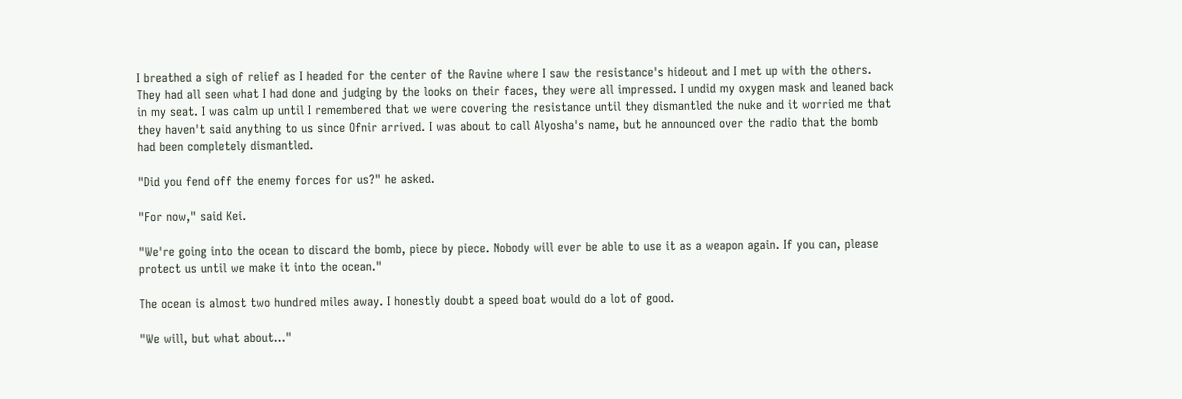I breathed a sigh of relief as I headed for the center of the Ravine where I saw the resistance's hideout and I met up with the others. They had all seen what I had done and judging by the looks on their faces, they were all impressed. I undid my oxygen mask and leaned back in my seat. I was calm up until I remembered that we were covering the resistance until they dismantled the nuke and it worried me that they haven't said anything to us since Ofnir arrived. I was about to call Alyosha's name, but he announced over the radio that the bomb had been completely dismantled.

"Did you fend off the enemy forces for us?" he asked.

"For now," said Kei.

"We're going into the ocean to discard the bomb, piece by piece. Nobody will ever be able to use it as a weapon again. If you can, please protect us until we make it into the ocean."

The ocean is almost two hundred miles away. I honestly doubt a speed boat would do a lot of good.

"We will, but what about…"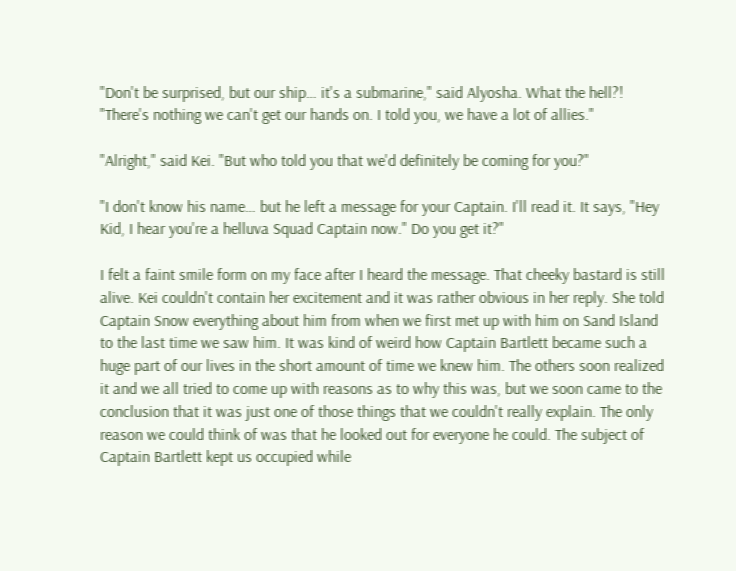"Don't be surprised, but our ship… it's a submarine," said Alyosha. What the hell?! "There's nothing we can't get our hands on. I told you, we have a lot of allies."

"Alright," said Kei. "But who told you that we'd definitely be coming for you?"

"I don't know his name… but he left a message for your Captain. I'll read it. It says, "Hey Kid, I hear you're a helluva Squad Captain now." Do you get it?"

I felt a faint smile form on my face after I heard the message. That cheeky bastard is still alive. Kei couldn't contain her excitement and it was rather obvious in her reply. She told Captain Snow everything about him from when we first met up with him on Sand Island to the last time we saw him. It was kind of weird how Captain Bartlett became such a huge part of our lives in the short amount of time we knew him. The others soon realized it and we all tried to come up with reasons as to why this was, but we soon came to the conclusion that it was just one of those things that we couldn't really explain. The only reason we could think of was that he looked out for everyone he could. The subject of Captain Bartlett kept us occupied while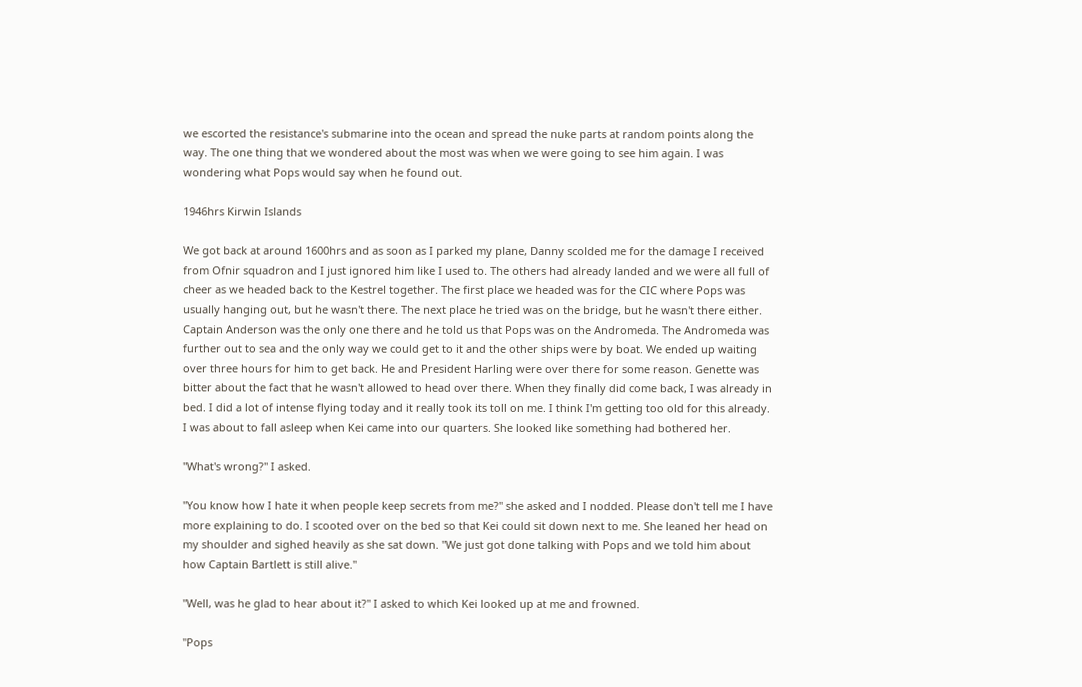we escorted the resistance's submarine into the ocean and spread the nuke parts at random points along the way. The one thing that we wondered about the most was when we were going to see him again. I was wondering what Pops would say when he found out.

1946hrs Kirwin Islands

We got back at around 1600hrs and as soon as I parked my plane, Danny scolded me for the damage I received from Ofnir squadron and I just ignored him like I used to. The others had already landed and we were all full of cheer as we headed back to the Kestrel together. The first place we headed was for the CIC where Pops was usually hanging out, but he wasn't there. The next place he tried was on the bridge, but he wasn't there either. Captain Anderson was the only one there and he told us that Pops was on the Andromeda. The Andromeda was further out to sea and the only way we could get to it and the other ships were by boat. We ended up waiting over three hours for him to get back. He and President Harling were over there for some reason. Genette was bitter about the fact that he wasn't allowed to head over there. When they finally did come back, I was already in bed. I did a lot of intense flying today and it really took its toll on me. I think I'm getting too old for this already. I was about to fall asleep when Kei came into our quarters. She looked like something had bothered her.

"What's wrong?" I asked.

"You know how I hate it when people keep secrets from me?" she asked and I nodded. Please don't tell me I have more explaining to do. I scooted over on the bed so that Kei could sit down next to me. She leaned her head on my shoulder and sighed heavily as she sat down. "We just got done talking with Pops and we told him about how Captain Bartlett is still alive."

"Well, was he glad to hear about it?" I asked to which Kei looked up at me and frowned.

"Pops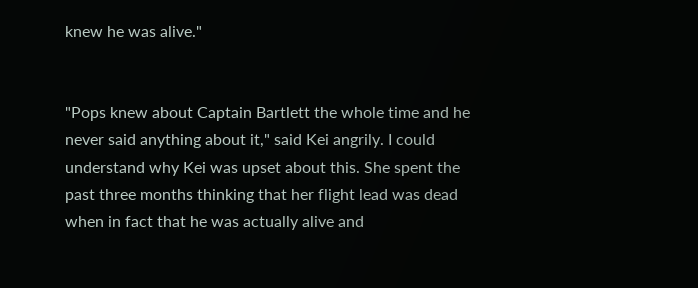knew he was alive."


"Pops knew about Captain Bartlett the whole time and he never said anything about it," said Kei angrily. I could understand why Kei was upset about this. She spent the past three months thinking that her flight lead was dead when in fact that he was actually alive and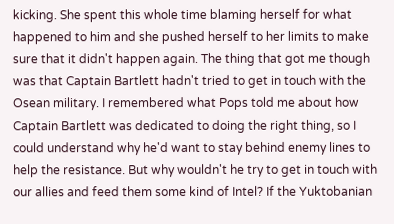kicking. She spent this whole time blaming herself for what happened to him and she pushed herself to her limits to make sure that it didn't happen again. The thing that got me though was that Captain Bartlett hadn't tried to get in touch with the Osean military. I remembered what Pops told me about how Captain Bartlett was dedicated to doing the right thing, so I could understand why he'd want to stay behind enemy lines to help the resistance. But why wouldn't he try to get in touch with our allies and feed them some kind of Intel? If the Yuktobanian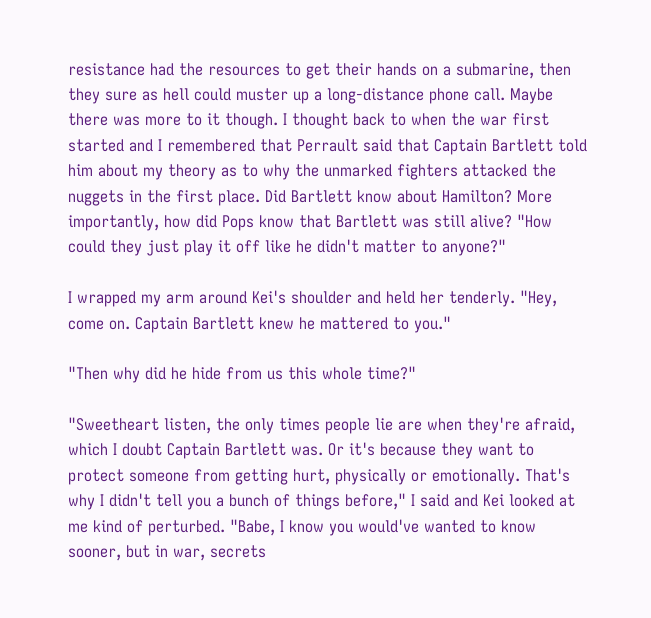resistance had the resources to get their hands on a submarine, then they sure as hell could muster up a long-distance phone call. Maybe there was more to it though. I thought back to when the war first started and I remembered that Perrault said that Captain Bartlett told him about my theory as to why the unmarked fighters attacked the nuggets in the first place. Did Bartlett know about Hamilton? More importantly, how did Pops know that Bartlett was still alive? "How could they just play it off like he didn't matter to anyone?"

I wrapped my arm around Kei's shoulder and held her tenderly. "Hey, come on. Captain Bartlett knew he mattered to you."

"Then why did he hide from us this whole time?"

"Sweetheart listen, the only times people lie are when they're afraid, which I doubt Captain Bartlett was. Or it's because they want to protect someone from getting hurt, physically or emotionally. That's why I didn't tell you a bunch of things before," I said and Kei looked at me kind of perturbed. "Babe, I know you would've wanted to know sooner, but in war, secrets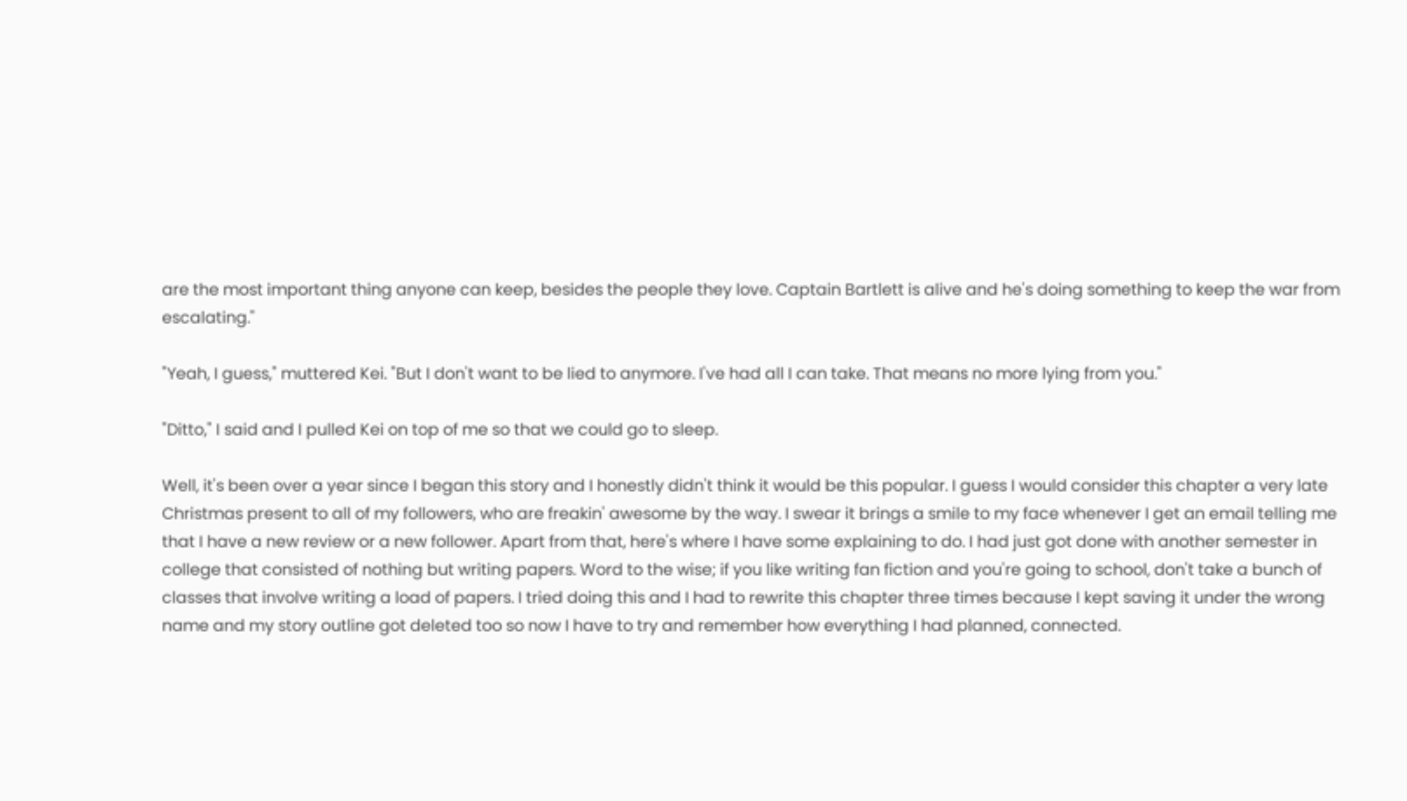are the most important thing anyone can keep, besides the people they love. Captain Bartlett is alive and he's doing something to keep the war from escalating."

"Yeah, I guess," muttered Kei. "But I don't want to be lied to anymore. I've had all I can take. That means no more lying from you."

"Ditto," I said and I pulled Kei on top of me so that we could go to sleep.

Well, it's been over a year since I began this story and I honestly didn't think it would be this popular. I guess I would consider this chapter a very late Christmas present to all of my followers, who are freakin' awesome by the way. I swear it brings a smile to my face whenever I get an email telling me that I have a new review or a new follower. Apart from that, here's where I have some explaining to do. I had just got done with another semester in college that consisted of nothing but writing papers. Word to the wise; if you like writing fan fiction and you're going to school, don't take a bunch of classes that involve writing a load of papers. I tried doing this and I had to rewrite this chapter three times because I kept saving it under the wrong name and my story outline got deleted too so now I have to try and remember how everything I had planned, connected.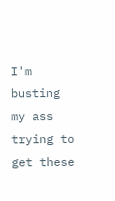I'm busting my ass trying to get these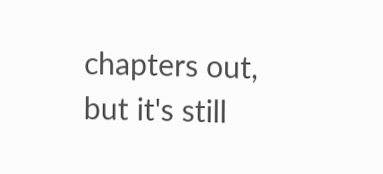chapters out, but it's still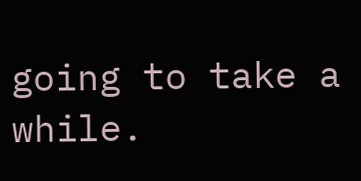going to take a while.